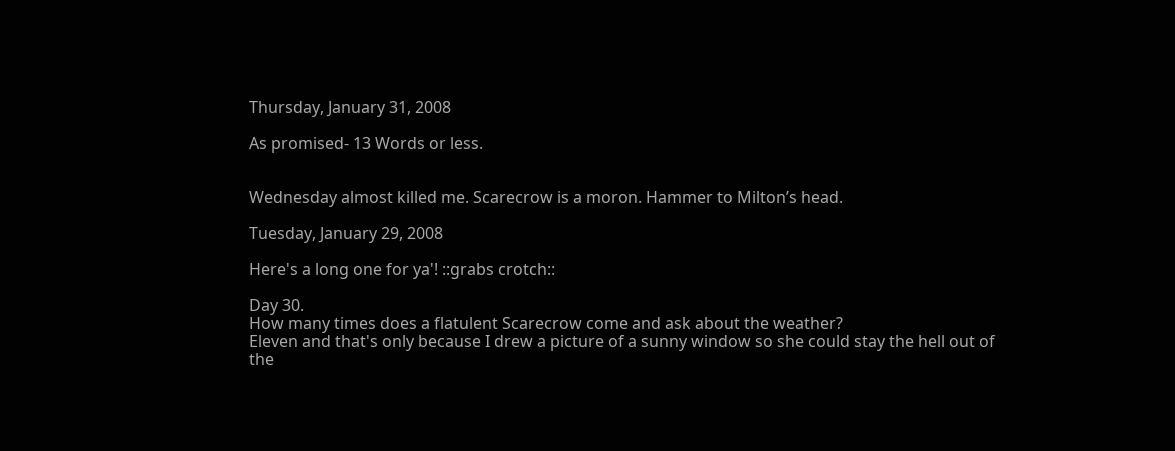Thursday, January 31, 2008

As promised- 13 Words or less.


Wednesday almost killed me. Scarecrow is a moron. Hammer to Milton’s head.

Tuesday, January 29, 2008

Here's a long one for ya'! ::grabs crotch::

Day 30.
How many times does a flatulent Scarecrow come and ask about the weather?
Eleven and that's only because I drew a picture of a sunny window so she could stay the hell out of the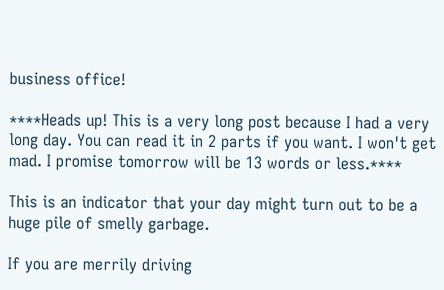business office!

****Heads up! This is a very long post because I had a very long day. You can read it in 2 parts if you want. I won't get mad. I promise tomorrow will be 13 words or less.****

This is an indicator that your day might turn out to be a huge pile of smelly garbage.

If you are merrily driving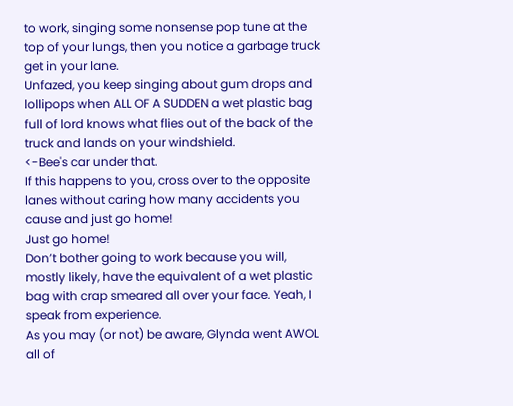to work, singing some nonsense pop tune at the top of your lungs, then you notice a garbage truck get in your lane.
Unfazed, you keep singing about gum drops and lollipops when ALL OF A SUDDEN a wet plastic bag full of lord knows what flies out of the back of the truck and lands on your windshield.
<-Bee's car under that.
If this happens to you, cross over to the opposite lanes without caring how many accidents you cause and just go home!
Just go home!
Don’t bother going to work because you will, mostly likely, have the equivalent of a wet plastic bag with crap smeared all over your face. Yeah, I speak from experience.
As you may (or not) be aware, Glynda went AWOL all of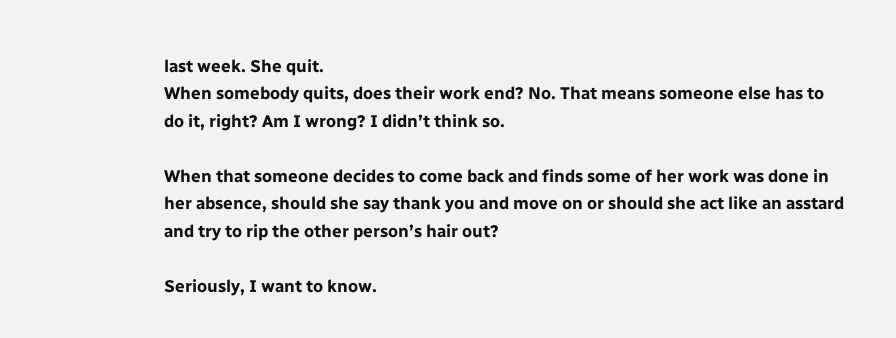last week. She quit.
When somebody quits, does their work end? No. That means someone else has to do it, right? Am I wrong? I didn’t think so.

When that someone decides to come back and finds some of her work was done in her absence, should she say thank you and move on or should she act like an asstard and try to rip the other person’s hair out?

Seriously, I want to know.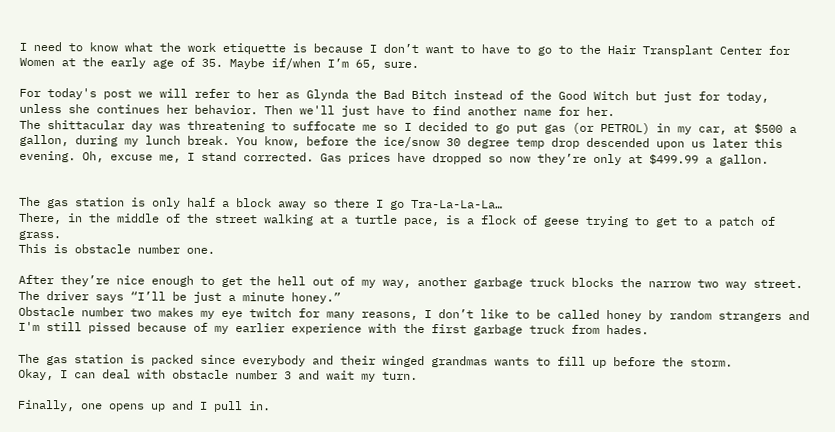I need to know what the work etiquette is because I don’t want to have to go to the Hair Transplant Center for Women at the early age of 35. Maybe if/when I’m 65, sure.

For today's post we will refer to her as Glynda the Bad Bitch instead of the Good Witch but just for today, unless she continues her behavior. Then we'll just have to find another name for her.
The shittacular day was threatening to suffocate me so I decided to go put gas (or PETROL) in my car, at $500 a gallon, during my lunch break. You know, before the ice/snow 30 degree temp drop descended upon us later this evening. Oh, excuse me, I stand corrected. Gas prices have dropped so now they’re only at $499.99 a gallon.


The gas station is only half a block away so there I go Tra-La-La-La…
There, in the middle of the street walking at a turtle pace, is a flock of geese trying to get to a patch of grass.
This is obstacle number one.

After they’re nice enough to get the hell out of my way, another garbage truck blocks the narrow two way street. The driver says “I’ll be just a minute honey.”
Obstacle number two makes my eye twitch for many reasons, I don’t like to be called honey by random strangers and I'm still pissed because of my earlier experience with the first garbage truck from hades.

The gas station is packed since everybody and their winged grandmas wants to fill up before the storm.
Okay, I can deal with obstacle number 3 and wait my turn.

Finally, one opens up and I pull in.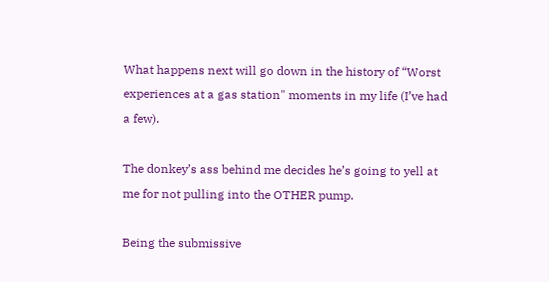What happens next will go down in the history of “Worst experiences at a gas station" moments in my life (I’ve had a few).

The donkey’s ass behind me decides he’s going to yell at me for not pulling into the OTHER pump.

Being the submissive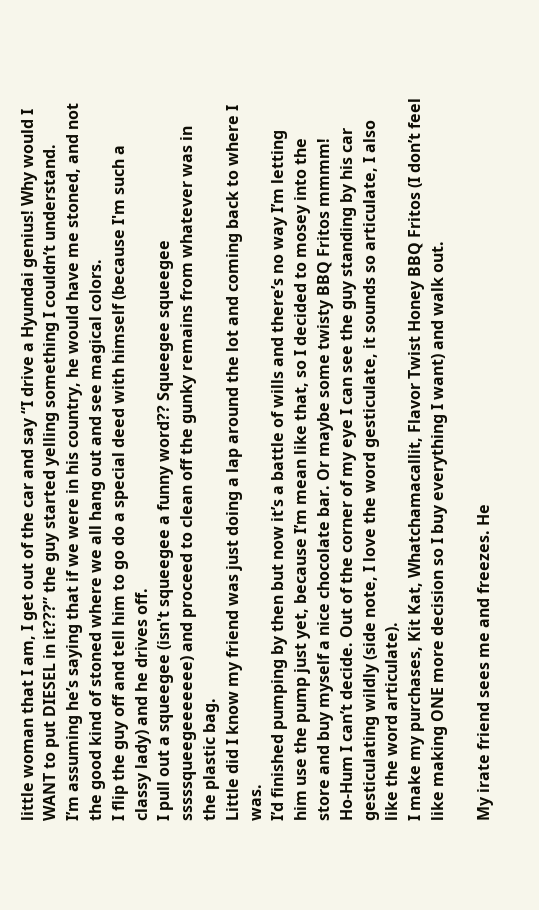little woman that I am, I get out of the car and say “I drive a Hyundai genius! Why would I WANT to put DIESEL in it???” the guy started yelling something I couldn’t understand.
I’m assuming he’s saying that if we were in his country, he would have me stoned, and not the good kind of stoned where we all hang out and see magical colors.
I flip the guy off and tell him to go do a special deed with himself (because I'm such a classy lady) and he drives off.
I pull out a squeegee (isn't squeegee a funny word?? Squeegee squeegee sssssqueegeeeeeee) and proceed to clean off the gunky remains from whatever was in the plastic bag.
Little did I know my friend was just doing a lap around the lot and coming back to where I was.
I’d finished pumping by then but now it’s a battle of wills and there’s no way I’m letting him use the pump just yet, because I’m mean like that, so I decided to mosey into the store and buy myself a nice chocolate bar. Or maybe some twisty BBQ Fritos mmmm!
Ho-Hum I can’t decide. Out of the corner of my eye I can see the guy standing by his car gesticulating wildly (side note, I love the word gesticulate, it sounds so articulate, I also like the word articulate).
I make my purchases, Kit Kat, Whatchamacallit, Flavor Twist Honey BBQ Fritos (I don’t feel like making ONE more decision so I buy everything I want) and walk out.

My irate friend sees me and freezes. He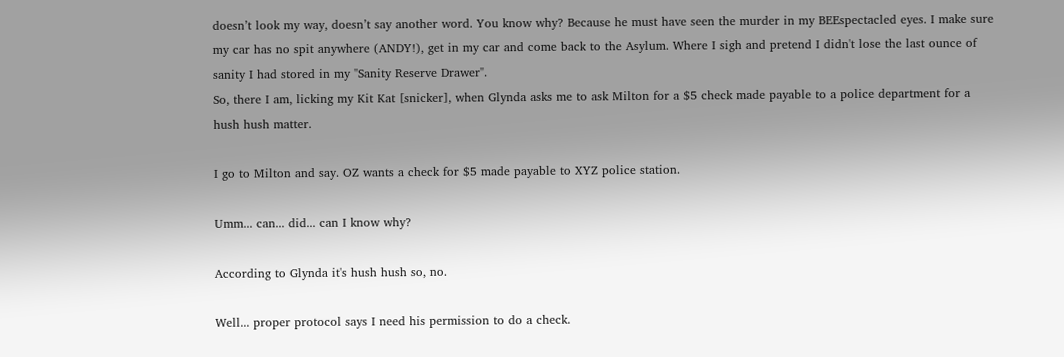doesn’t look my way, doesn’t say another word. You know why? Because he must have seen the murder in my BEEspectacled eyes. I make sure my car has no spit anywhere (ANDY!), get in my car and come back to the Asylum. Where I sigh and pretend I didn't lose the last ounce of sanity I had stored in my "Sanity Reserve Drawer".
So, there I am, licking my Kit Kat [snicker], when Glynda asks me to ask Milton for a $5 check made payable to a police department for a hush hush matter.

I go to Milton and say. OZ wants a check for $5 made payable to XYZ police station.

Umm... can... did... can I know why?

According to Glynda it's hush hush so, no.

Well... proper protocol says I need his permission to do a check.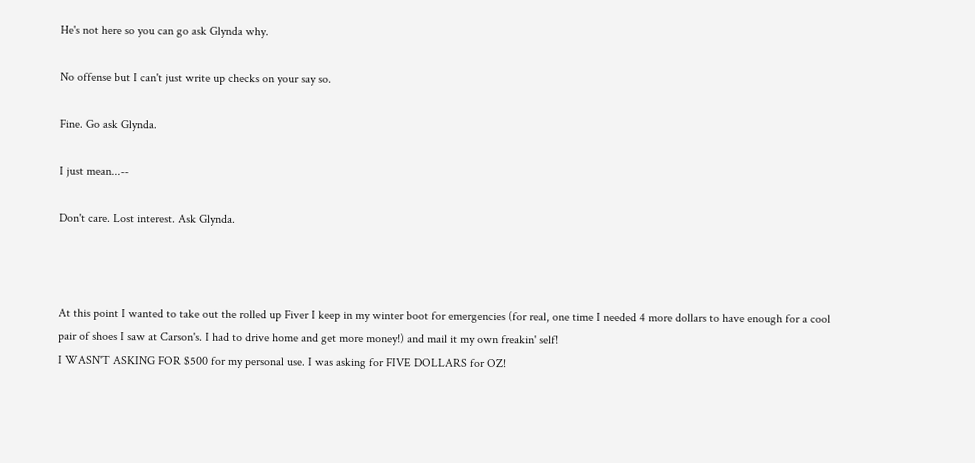He's not here so you can go ask Glynda why.

No offense but I can't just write up checks on your say so.

Fine. Go ask Glynda.

I just mean...--

Don't care. Lost interest. Ask Glynda.



At this point I wanted to take out the rolled up Fiver I keep in my winter boot for emergencies (for real, one time I needed 4 more dollars to have enough for a cool pair of shoes I saw at Carson's. I had to drive home and get more money!) and mail it my own freakin' self!
I WASN'T ASKING FOR $500 for my personal use. I was asking for FIVE DOLLARS for OZ!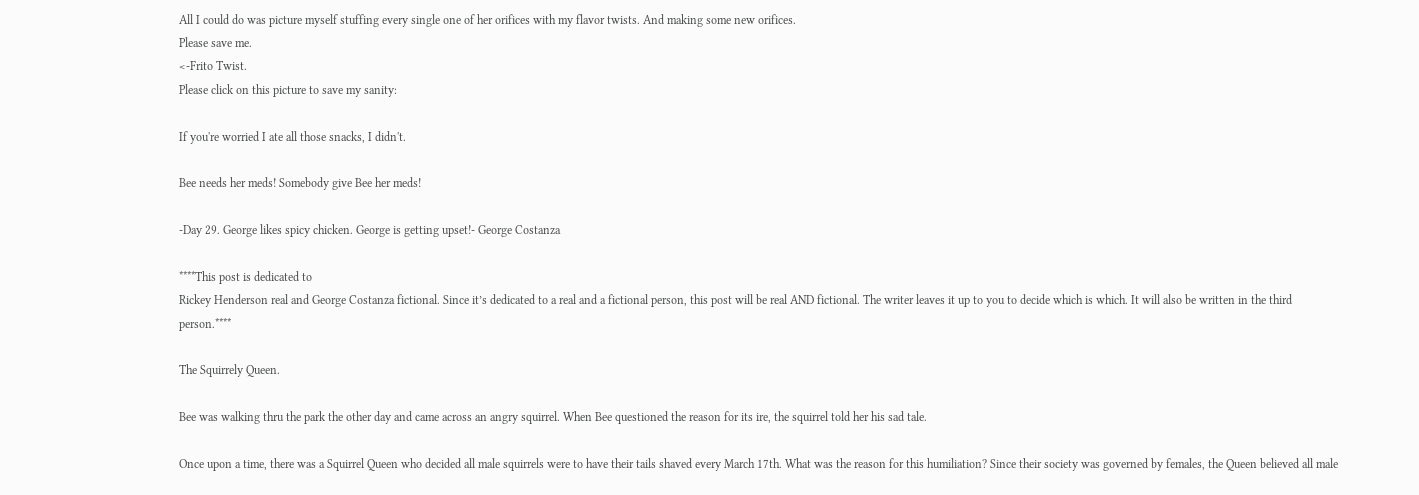All I could do was picture myself stuffing every single one of her orifices with my flavor twists. And making some new orifices.
Please save me.
<-Frito Twist.
Please click on this picture to save my sanity:

If you're worried I ate all those snacks, I didn't.

Bee needs her meds! Somebody give Bee her meds!

-Day 29. George likes spicy chicken. George is getting upset!- George Costanza

****This post is dedicated to
Rickey Henderson real and George Costanza fictional. Since it’s dedicated to a real and a fictional person, this post will be real AND fictional. The writer leaves it up to you to decide which is which. It will also be written in the third person.****

The Squirrely Queen.

Bee was walking thru the park the other day and came across an angry squirrel. When Bee questioned the reason for its ire, the squirrel told her his sad tale.

Once upon a time, there was a Squirrel Queen who decided all male squirrels were to have their tails shaved every March 17th. What was the reason for this humiliation? Since their society was governed by females, the Queen believed all male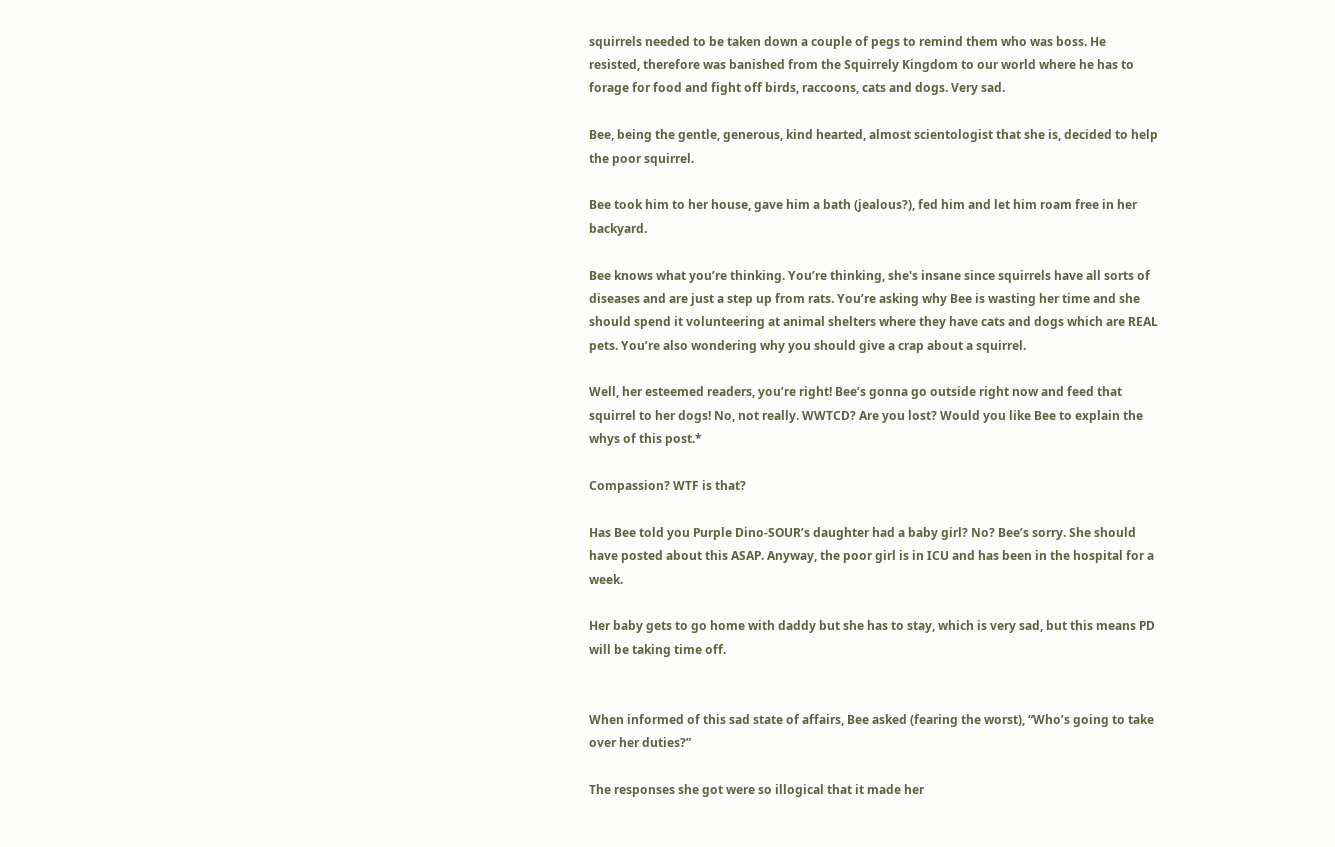squirrels needed to be taken down a couple of pegs to remind them who was boss. He resisted, therefore was banished from the Squirrely Kingdom to our world where he has to forage for food and fight off birds, raccoons, cats and dogs. Very sad.

Bee, being the gentle, generous, kind hearted, almost scientologist that she is, decided to help the poor squirrel.

Bee took him to her house, gave him a bath (jealous?), fed him and let him roam free in her backyard.

Bee knows what you’re thinking. You’re thinking, she's insane since squirrels have all sorts of diseases and are just a step up from rats. You’re asking why Bee is wasting her time and she should spend it volunteering at animal shelters where they have cats and dogs which are REAL pets. You’re also wondering why you should give a crap about a squirrel.

Well, her esteemed readers, you’re right! Bee’s gonna go outside right now and feed that squirrel to her dogs! No, not really. WWTCD? Are you lost? Would you like Bee to explain the whys of this post.*

Compassion? WTF is that?

Has Bee told you Purple Dino-SOUR’s daughter had a baby girl? No? Bee’s sorry. She should have posted about this ASAP. Anyway, the poor girl is in ICU and has been in the hospital for a week.

Her baby gets to go home with daddy but she has to stay, which is very sad, but this means PD will be taking time off.


When informed of this sad state of affairs, Bee asked (fearing the worst), “Who’s going to take over her duties?”

The responses she got were so illogical that it made her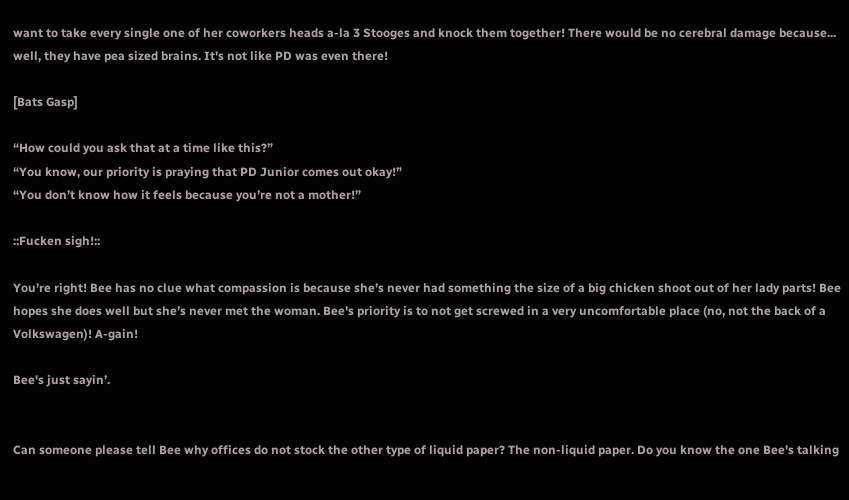want to take every single one of her coworkers heads a-la 3 Stooges and knock them together! There would be no cerebral damage because... well, they have pea sized brains. It's not like PD was even there!

[Bats Gasp]

“How could you ask that at a time like this?”
“You know, our priority is praying that PD Junior comes out okay!”
“You don’t know how it feels because you’re not a mother!”

::Fucken sigh!::

You’re right! Bee has no clue what compassion is because she’s never had something the size of a big chicken shoot out of her lady parts! Bee hopes she does well but she’s never met the woman. Bee's priority is to not get screwed in a very uncomfortable place (no, not the back of a Volkswagen)! A-gain!

Bee's just sayin’.


Can someone please tell Bee why offices do not stock the other type of liquid paper? The non-liquid paper. Do you know the one Bee's talking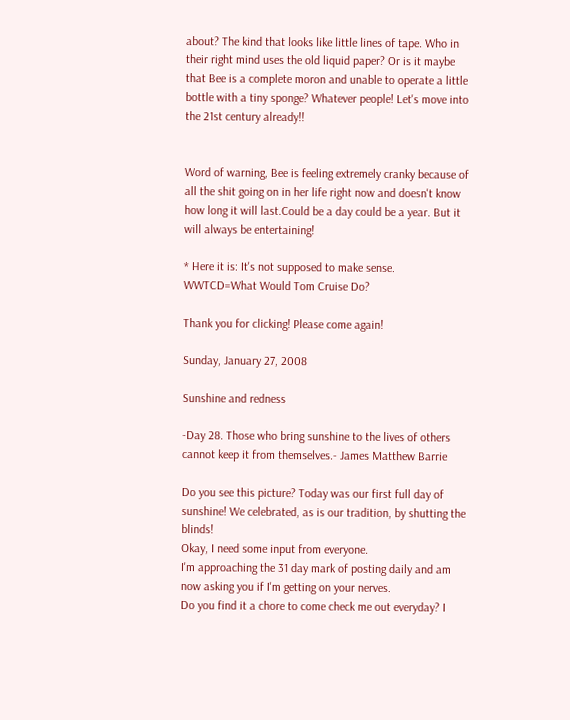about? The kind that looks like little lines of tape. Who in their right mind uses the old liquid paper? Or is it maybe that Bee is a complete moron and unable to operate a little bottle with a tiny sponge? Whatever people! Let's move into the 21st century already!!


Word of warning, Bee is feeling extremely cranky because of all the shit going on in her life right now and doesn't know how long it will last.Could be a day could be a year. But it will always be entertaining!

* Here it is: It's not supposed to make sense. WWTCD=What Would Tom Cruise Do?

Thank you for clicking! Please come again!

Sunday, January 27, 2008

Sunshine and redness

-Day 28. Those who bring sunshine to the lives of others cannot keep it from themselves.- James Matthew Barrie

Do you see this picture? Today was our first full day of sunshine! We celebrated, as is our tradition, by shutting the blinds!
Okay, I need some input from everyone.
I'm approaching the 31 day mark of posting daily and am now asking you if I'm getting on your nerves.
Do you find it a chore to come check me out everyday? I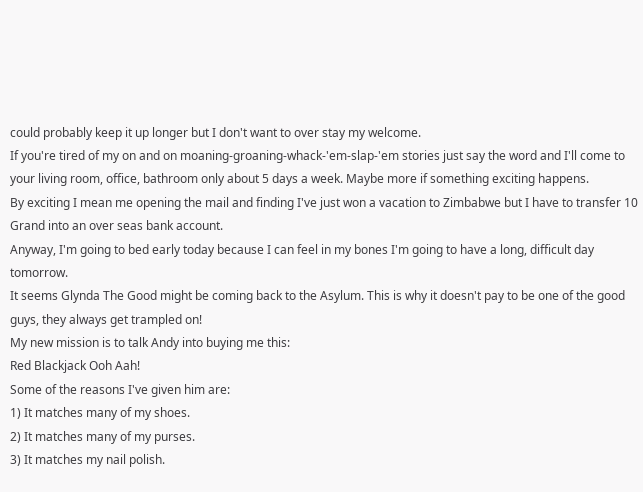could probably keep it up longer but I don't want to over stay my welcome.
If you're tired of my on and on moaning-groaning-whack-'em-slap-'em stories just say the word and I'll come to your living room, office, bathroom only about 5 days a week. Maybe more if something exciting happens.
By exciting I mean me opening the mail and finding I've just won a vacation to Zimbabwe but I have to transfer 10 Grand into an over seas bank account.
Anyway, I'm going to bed early today because I can feel in my bones I'm going to have a long, difficult day tomorrow.
It seems Glynda The Good might be coming back to the Asylum. This is why it doesn't pay to be one of the good guys, they always get trampled on!
My new mission is to talk Andy into buying me this:
Red Blackjack Ooh Aah!
Some of the reasons I've given him are:
1) It matches many of my shoes.
2) It matches many of my purses.
3) It matches my nail polish.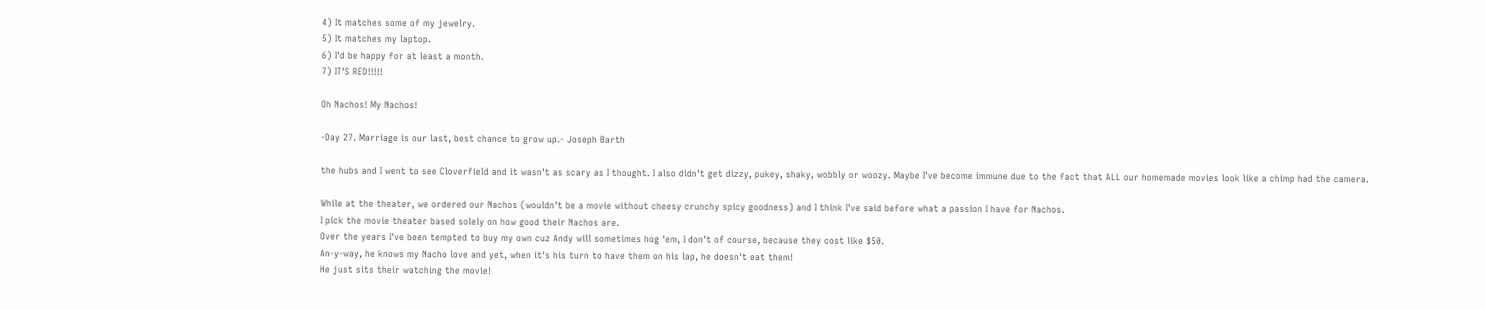4) It matches some of my jewelry.
5) It matches my laptop.
6) I'd be happy for at least a month.
7) IT'S RED!!!!!

Oh Nachos! My Nachos!

-Day 27. Marriage is our last, best chance to grow up.- Joseph Barth

the hubs and I went to see Cloverfield and it wasn't as scary as I thought. I also didn't get dizzy, pukey, shaky, wobbly or woozy. Maybe I've become immune due to the fact that ALL our homemade movies look like a chimp had the camera.

While at the theater, we ordered our Nachos (wouldn't be a movie without cheesy crunchy spicy goodness) and I think I've said before what a passion I have for Nachos.
I pick the movie theater based solely on how good their Nachos are.
Over the years I've been tempted to buy my own cuz Andy will sometimes hog 'em, I don't of course, because they cost like $50.
An-y-way, he knows my Nacho love and yet, when it's his turn to have them on his lap, he doesn't eat them!
He just sits their watching the movie!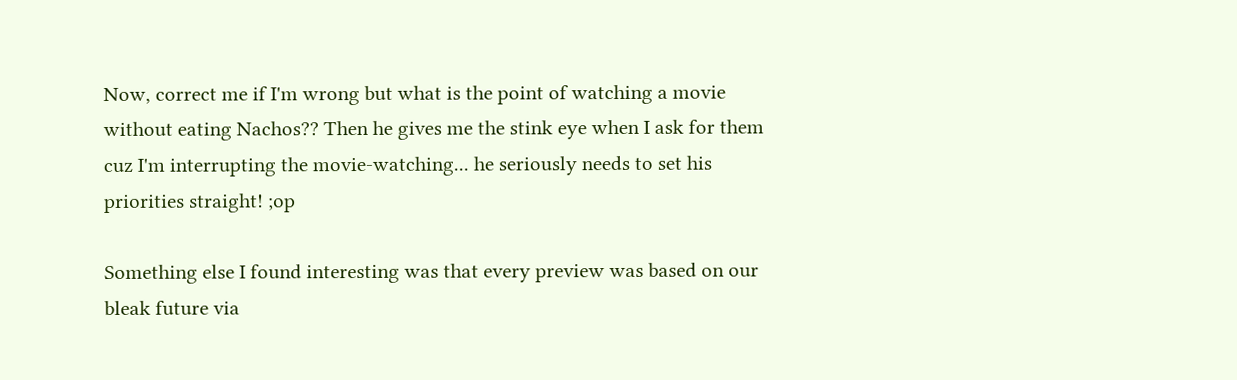Now, correct me if I'm wrong but what is the point of watching a movie without eating Nachos?? Then he gives me the stink eye when I ask for them cuz I'm interrupting the movie-watching... he seriously needs to set his priorities straight! ;op

Something else I found interesting was that every preview was based on our bleak future via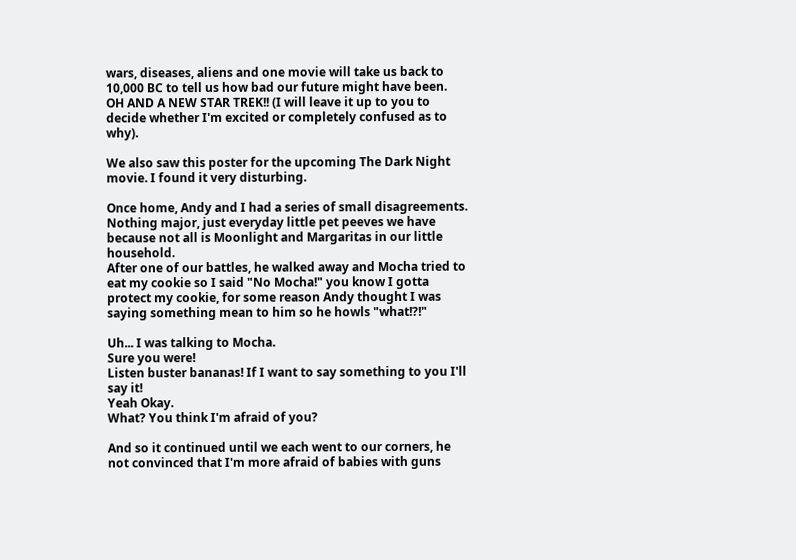wars, diseases, aliens and one movie will take us back to 10,000 BC to tell us how bad our future might have been.
OH AND A NEW STAR TREK!! (I will leave it up to you to decide whether I'm excited or completely confused as to why).

We also saw this poster for the upcoming The Dark Night movie. I found it very disturbing.

Once home, Andy and I had a series of small disagreements. Nothing major, just everyday little pet peeves we have because not all is Moonlight and Margaritas in our little household.
After one of our battles, he walked away and Mocha tried to eat my cookie so I said "No Mocha!" you know I gotta protect my cookie, for some reason Andy thought I was saying something mean to him so he howls "what!?!"

Uh... I was talking to Mocha.
Sure you were!
Listen buster bananas! If I want to say something to you I'll say it!
Yeah Okay.
What? You think I'm afraid of you?

And so it continued until we each went to our corners, he not convinced that I'm more afraid of babies with guns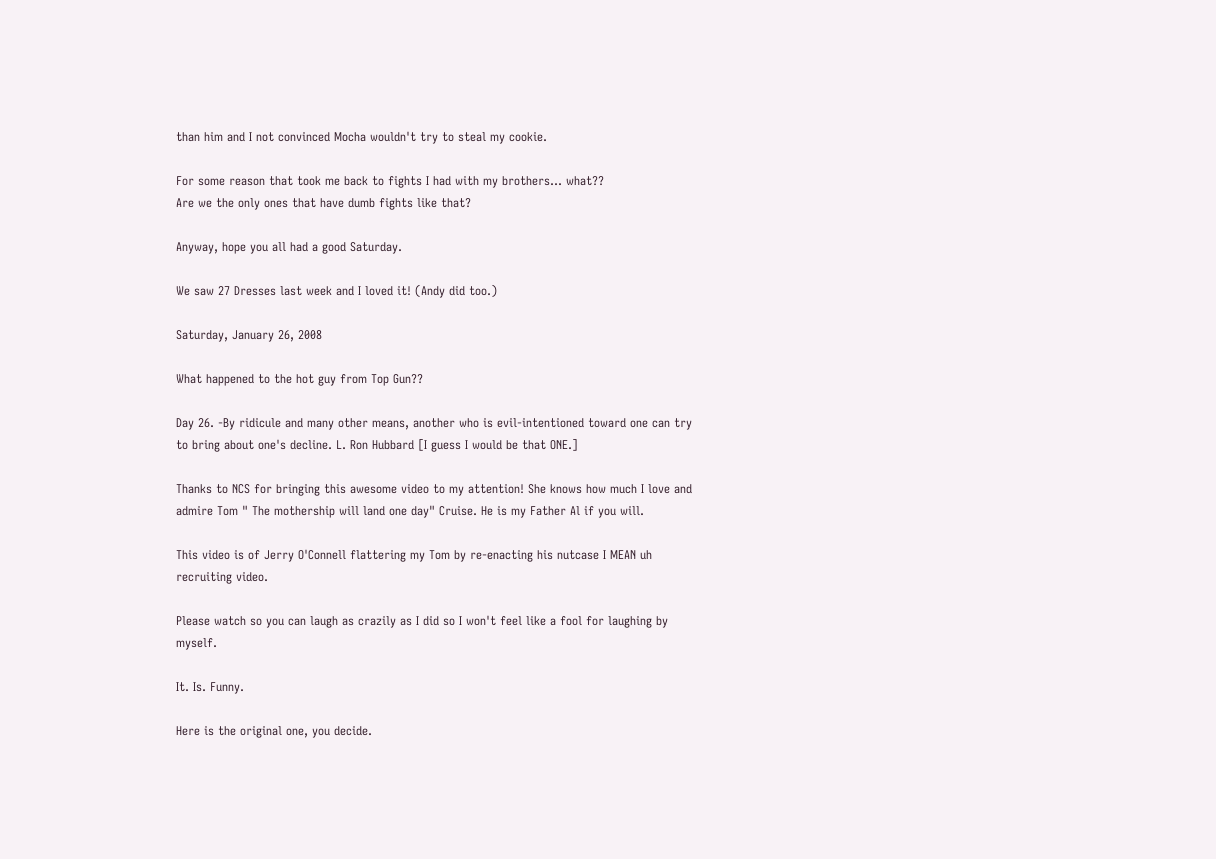than him and I not convinced Mocha wouldn't try to steal my cookie.

For some reason that took me back to fights I had with my brothers... what??
Are we the only ones that have dumb fights like that?

Anyway, hope you all had a good Saturday.

We saw 27 Dresses last week and I loved it! (Andy did too.)

Saturday, January 26, 2008

What happened to the hot guy from Top Gun??

Day 26. -By ridicule and many other means, another who is evil-intentioned toward one can try to bring about one's decline. L. Ron Hubbard [I guess I would be that ONE.]

Thanks to NCS for bringing this awesome video to my attention! She knows how much I love and admire Tom " The mothership will land one day" Cruise. He is my Father Al if you will.

This video is of Jerry O'Connell flattering my Tom by re-enacting his nutcase I MEAN uh recruiting video.

Please watch so you can laugh as crazily as I did so I won't feel like a fool for laughing by myself.

It. Is. Funny.

Here is the original one, you decide.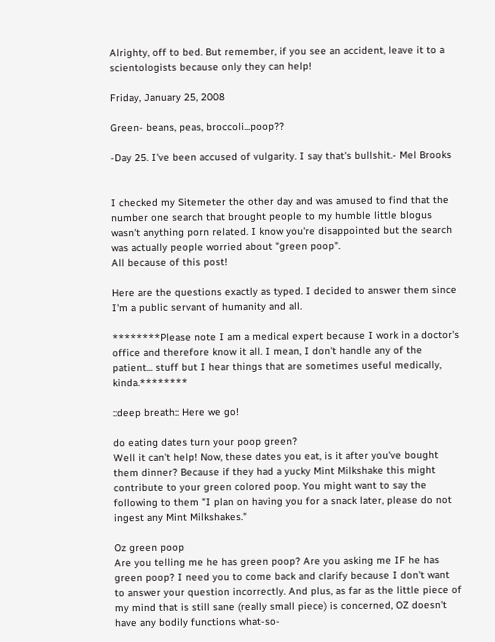Alrighty, off to bed. But remember, if you see an accident, leave it to a scientologists because only they can help!

Friday, January 25, 2008

Green- beans, peas, broccoli...poop??

-Day 25. I've been accused of vulgarity. I say that's bullshit.- Mel Brooks


I checked my Sitemeter the other day and was amused to find that the number one search that brought people to my humble little blogus wasn't anything porn related. I know you're disappointed but the search was actually people worried about "green poop".
All because of this post!

Here are the questions exactly as typed. I decided to answer them since I'm a public servant of humanity and all.

********Please note I am a medical expert because I work in a doctor's office and therefore know it all. I mean, I don't handle any of the patient... stuff but I hear things that are sometimes useful medically, kinda.********

::deep breath:: Here we go!

do eating dates turn your poop green?
Well it can't help! Now, these dates you eat, is it after you've bought them dinner? Because if they had a yucky Mint Milkshake this might contribute to your green colored poop. You might want to say the following to them "I plan on having you for a snack later, please do not ingest any Mint Milkshakes."

Oz green poop
Are you telling me he has green poop? Are you asking me IF he has green poop? I need you to come back and clarify because I don't want to answer your question incorrectly. And plus, as far as the little piece of my mind that is still sane (really small piece) is concerned, OZ doesn't have any bodily functions what-so-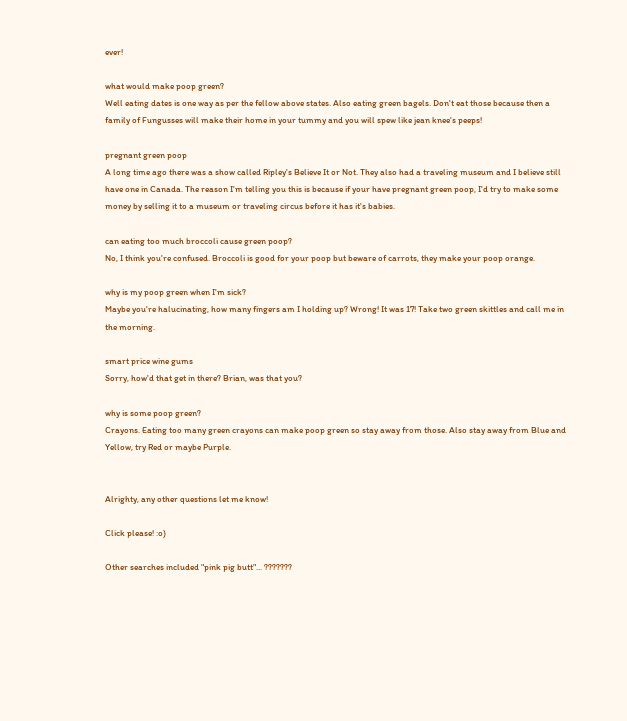ever!

what would make poop green?
Well eating dates is one way as per the fellow above states. Also eating green bagels. Don't eat those because then a family of Fungusses will make their home in your tummy and you will spew like jean knee's peeps!

pregnant green poop
A long time ago there was a show called Ripley's Believe It or Not. They also had a traveling museum and I believe still have one in Canada. The reason I'm telling you this is because if your have pregnant green poop, I'd try to make some money by selling it to a museum or traveling circus before it has it's babies.

can eating too much broccoli cause green poop?
No, I think you're confused. Broccoli is good for your poop but beware of carrots, they make your poop orange.

why is my poop green when I'm sick?
Maybe you're halucinating, how many fingers am I holding up? Wrong! It was 17! Take two green skittles and call me in the morning.

smart price wine gums
Sorry, how'd that get in there? Brian, was that you?

why is some poop green?
Crayons. Eating too many green crayons can make poop green so stay away from those. Also stay away from Blue and Yellow, try Red or maybe Purple.


Alrighty, any other questions let me know!

Click please! :o)

Other searches included "pink pig butt"... ???????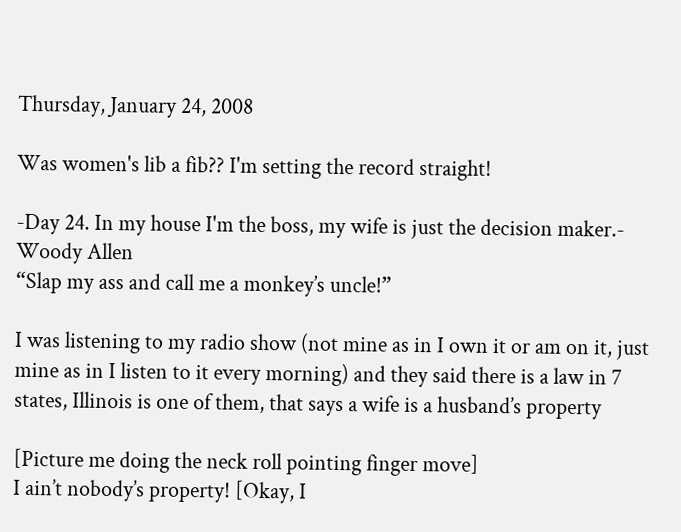Thursday, January 24, 2008

Was women's lib a fib?? I'm setting the record straight!

-Day 24. In my house I'm the boss, my wife is just the decision maker.- Woody Allen
“Slap my ass and call me a monkey’s uncle!”

I was listening to my radio show (not mine as in I own it or am on it, just mine as in I listen to it every morning) and they said there is a law in 7 states, Illinois is one of them, that says a wife is a husband’s property

[Picture me doing the neck roll pointing finger move]
I ain’t nobody’s property! [Okay, I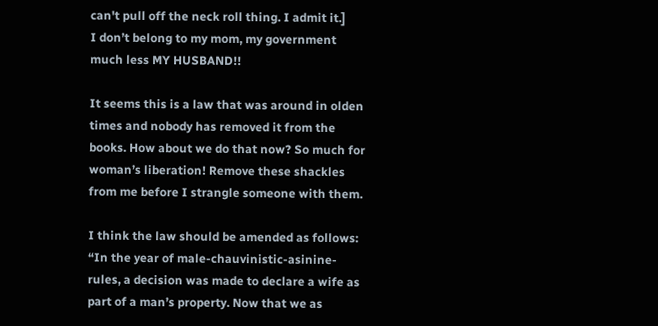can't pull off the neck roll thing. I admit it.]
I don’t belong to my mom, my government much less MY HUSBAND!!

It seems this is a law that was around in olden times and nobody has removed it from the books. How about we do that now? So much for woman’s liberation! Remove these shackles from me before I strangle someone with them.

I think the law should be amended as follows:
“In the year of male-chauvinistic-asinine-rules, a decision was made to declare a wife as part of a man’s property. Now that we as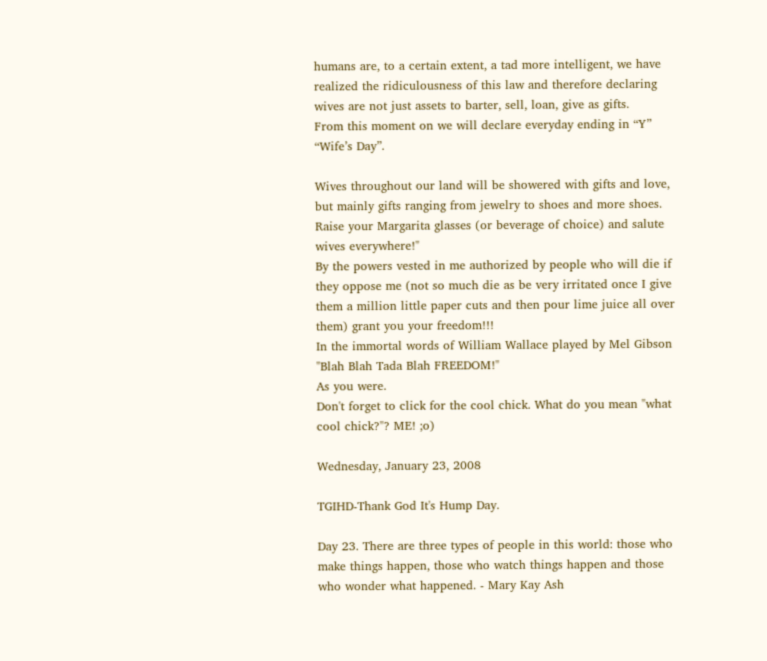humans are, to a certain extent, a tad more intelligent, we have realized the ridiculousness of this law and therefore declaring wives are not just assets to barter, sell, loan, give as gifts.
From this moment on we will declare everyday ending in “Y” “Wife’s Day”.

Wives throughout our land will be showered with gifts and love, but mainly gifts ranging from jewelry to shoes and more shoes.
Raise your Margarita glasses (or beverage of choice) and salute wives everywhere!"
By the powers vested in me authorized by people who will die if they oppose me (not so much die as be very irritated once I give them a million little paper cuts and then pour lime juice all over them) grant you your freedom!!!
In the immortal words of William Wallace played by Mel Gibson "Blah Blah Tada Blah FREEDOM!"
As you were.
Don't forget to click for the cool chick. What do you mean "what cool chick?"? ME! ;o)

Wednesday, January 23, 2008

TGIHD-Thank God It's Hump Day.

Day 23. There are three types of people in this world: those who make things happen, those who watch things happen and those who wonder what happened. - Mary Kay Ash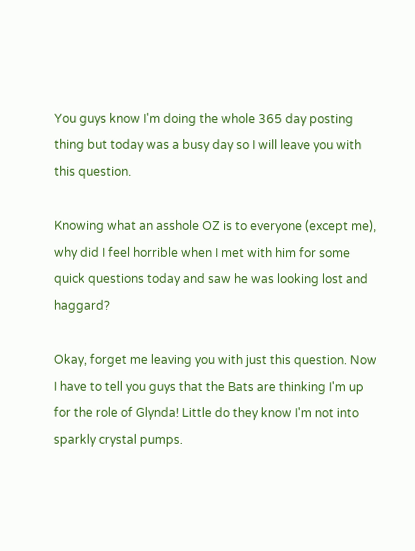You guys know I'm doing the whole 365 day posting thing but today was a busy day so I will leave you with this question.

Knowing what an asshole OZ is to everyone (except me), why did I feel horrible when I met with him for some quick questions today and saw he was looking lost and haggard?

Okay, forget me leaving you with just this question. Now I have to tell you guys that the Bats are thinking I'm up for the role of Glynda! Little do they know I'm not into sparkly crystal pumps.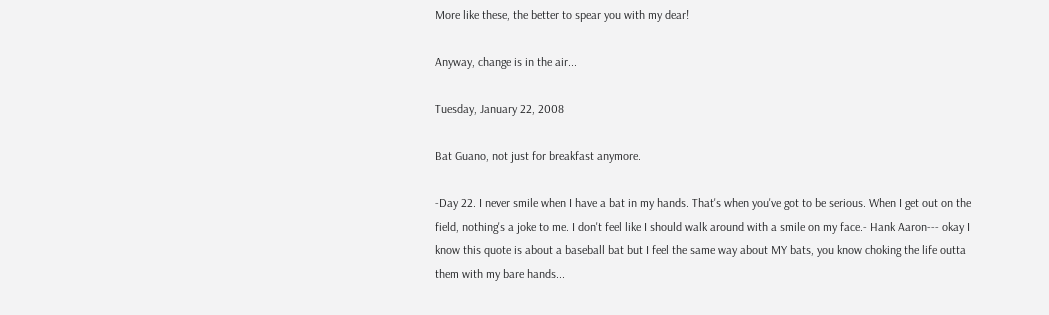More like these, the better to spear you with my dear!

Anyway, change is in the air...

Tuesday, January 22, 2008

Bat Guano, not just for breakfast anymore.

-Day 22. I never smile when I have a bat in my hands. That's when you've got to be serious. When I get out on the field, nothing's a joke to me. I don't feel like I should walk around with a smile on my face.- Hank Aaron--- okay I know this quote is about a baseball bat but I feel the same way about MY bats, you know choking the life outta them with my bare hands...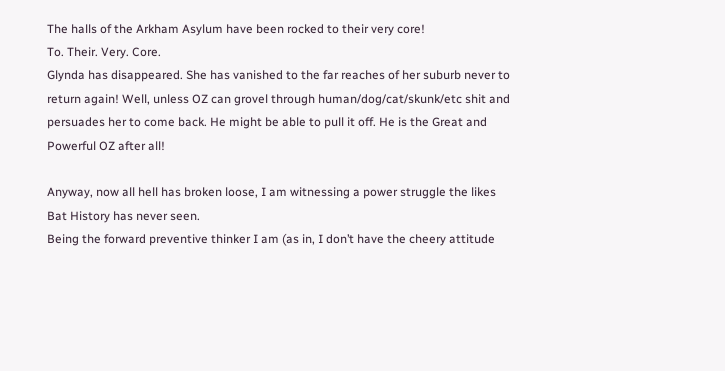The halls of the Arkham Asylum have been rocked to their very core!
To. Their. Very. Core.
Glynda has disappeared. She has vanished to the far reaches of her suburb never to return again! Well, unless OZ can grovel through human/dog/cat/skunk/etc shit and persuades her to come back. He might be able to pull it off. He is the Great and Powerful OZ after all!

Anyway, now all hell has broken loose, I am witnessing a power struggle the likes Bat History has never seen.
Being the forward preventive thinker I am (as in, I don’t have the cheery attitude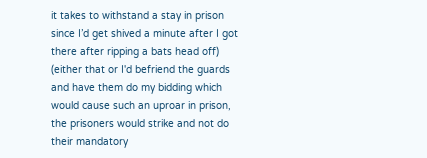it takes to withstand a stay in prison since I’d get shived a minute after I got there after ripping a bats head off) (either that or I'd befriend the guards and have them do my bidding which would cause such an uproar in prison, the prisoners would strike and not do their mandatory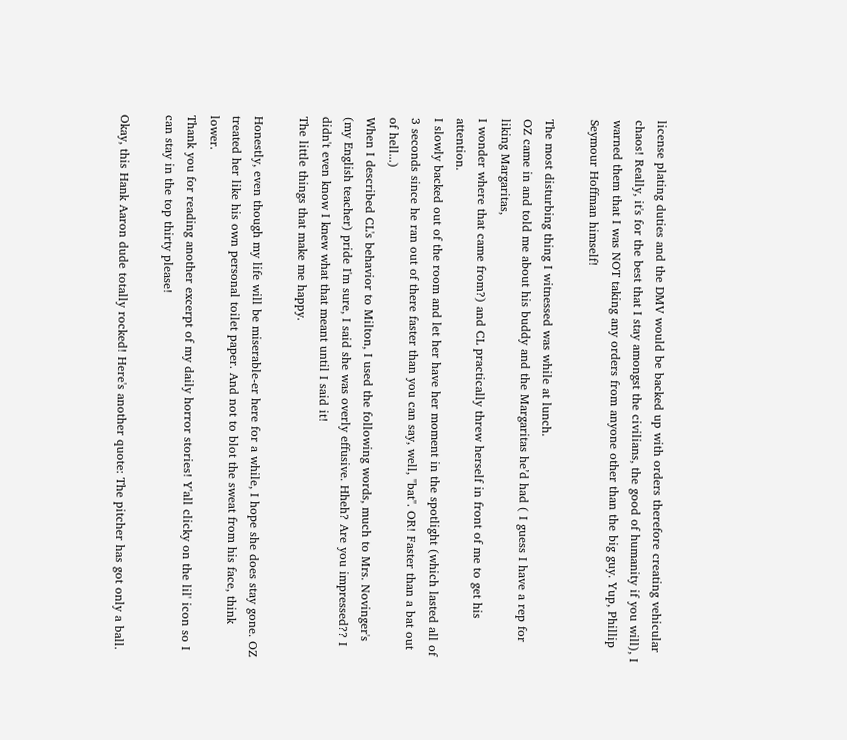license plating duties and the DMV would be backed up with orders therefore creating vehicular chaos! Really, it's for the best that I stay amongst the civilians, the good of humanity if you will), I warned them that I was NOT taking any orders from anyone other than the big guy. Yup, Phillip Seymour Hoffman himself!

The most disturbing thing I witnessed was while at lunch.
OZ came in and told me about his buddy and the Margaritas he’d had ( I guess I have a rep for liking Margaritas,
I wonder where that came from?) and CL practically threw herself in front of me to get his attention.
I slowly backed out of the room and let her have her moment in the spotlight (which lasted all of 3 seconds since he ran out of there faster than you can say, well, "bat". OR! Faster than a bat out of hell...)
When I described CL's behavior to Milton, I used the following words, much to Mrs. Novinger's (my English teacher) pride I'm sure, I said she was overly effusive. Hheh? Are you impressed?? I didn't even know I knew what that meant until I said it!
The little things that make me happy.

Honestly, even though my life will be miserable-er here for a while, I hope she does stay gone. OZ treated her like his own personal toilet paper. And not to blot the sweat from his face, think lower.
Thank you for reading another excerpt of my daily horror stories! Y'all clicky on the lil' icon so I can stay in the top thirty please!

Okay, this Hank Aaron dude totally rocked! Here's another quote: The pitcher has got only a ball.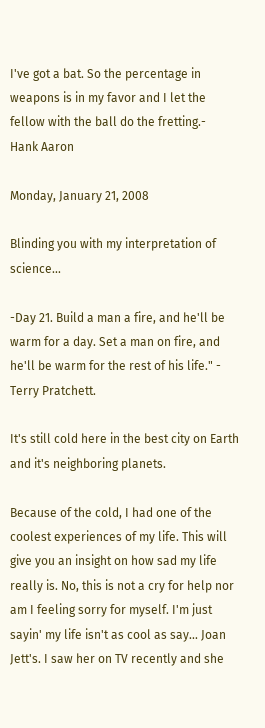I've got a bat. So the percentage in weapons is in my favor and I let the fellow with the ball do the fretting.-
Hank Aaron

Monday, January 21, 2008

Blinding you with my interpretation of science...

-Day 21. Build a man a fire, and he'll be warm for a day. Set a man on fire, and he'll be warm for the rest of his life." - Terry Pratchett.

It's still cold here in the best city on Earth and it's neighboring planets.

Because of the cold, I had one of the coolest experiences of my life. This will give you an insight on how sad my life really is. No, this is not a cry for help nor am I feeling sorry for myself. I'm just sayin' my life isn't as cool as say... Joan Jett's. I saw her on TV recently and she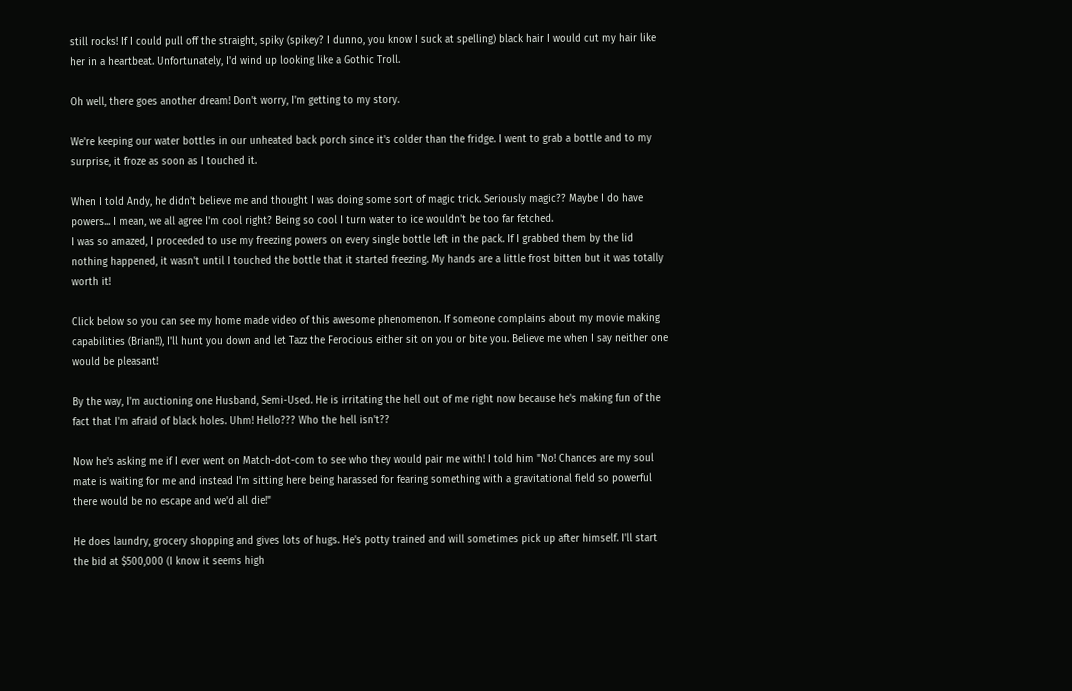still rocks! If I could pull off the straight, spiky (spikey? I dunno, you know I suck at spelling) black hair I would cut my hair like her in a heartbeat. Unfortunately, I'd wind up looking like a Gothic Troll.

Oh well, there goes another dream! Don't worry, I'm getting to my story.

We're keeping our water bottles in our unheated back porch since it's colder than the fridge. I went to grab a bottle and to my surprise, it froze as soon as I touched it.

When I told Andy, he didn't believe me and thought I was doing some sort of magic trick. Seriously magic?? Maybe I do have powers... I mean, we all agree I'm cool right? Being so cool I turn water to ice wouldn't be too far fetched.
I was so amazed, I proceeded to use my freezing powers on every single bottle left in the pack. If I grabbed them by the lid nothing happened, it wasn't until I touched the bottle that it started freezing. My hands are a little frost bitten but it was totally worth it!

Click below so you can see my home made video of this awesome phenomenon. If someone complains about my movie making capabilities (Brian!!), I'll hunt you down and let Tazz the Ferocious either sit on you or bite you. Believe me when I say neither one would be pleasant!

By the way, I'm auctioning one Husband, Semi-Used. He is irritating the hell out of me right now because he's making fun of the fact that I'm afraid of black holes. Uhm! Hello??? Who the hell isn't??

Now he's asking me if I ever went on Match-dot-com to see who they would pair me with! I told him "No! Chances are my soul mate is waiting for me and instead I'm sitting here being harassed for fearing something with a gravitational field so powerful there would be no escape and we'd all die!"

He does laundry, grocery shopping and gives lots of hugs. He's potty trained and will sometimes pick up after himself. I'll start the bid at $500,000 (I know it seems high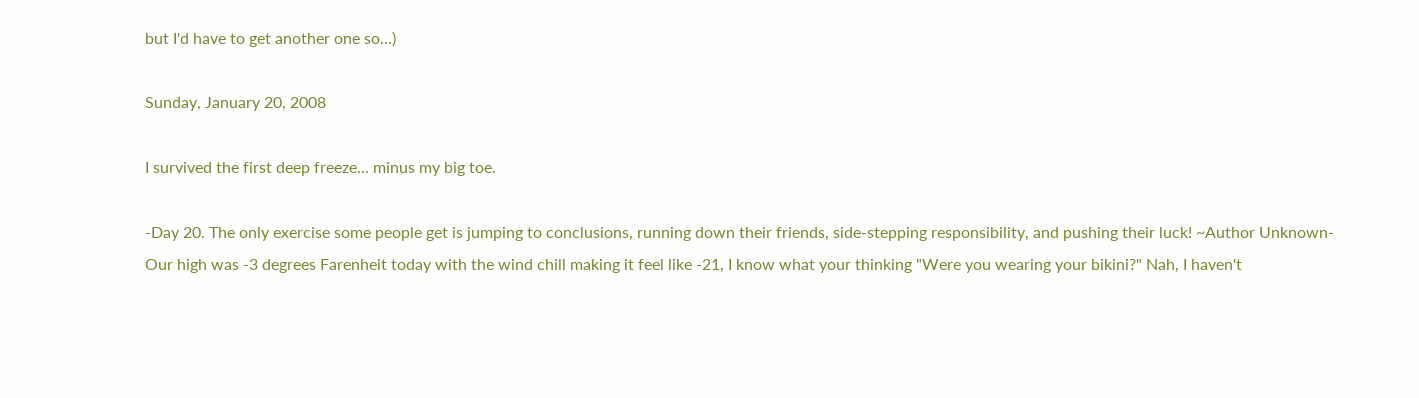but I'd have to get another one so...)

Sunday, January 20, 2008

I survived the first deep freeze... minus my big toe.

-Day 20. The only exercise some people get is jumping to conclusions, running down their friends, side-stepping responsibility, and pushing their luck! ~Author Unknown-
Our high was -3 degrees Farenheit today with the wind chill making it feel like -21, I know what your thinking "Were you wearing your bikini?" Nah, I haven't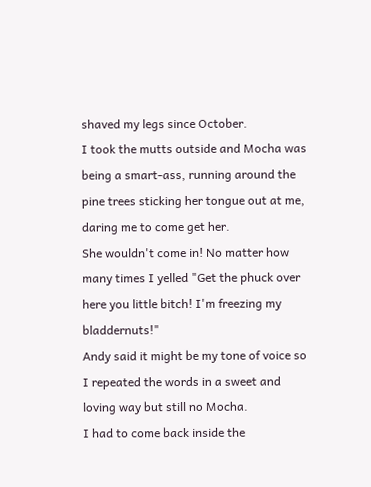shaved my legs since October.
I took the mutts outside and Mocha was being a smart-ass, running around the pine trees sticking her tongue out at me, daring me to come get her.
She wouldn't come in! No matter how many times I yelled "Get the phuck over here you little bitch! I'm freezing my bladdernuts!"
Andy said it might be my tone of voice so I repeated the words in a sweet and loving way but still no Mocha.
I had to come back inside the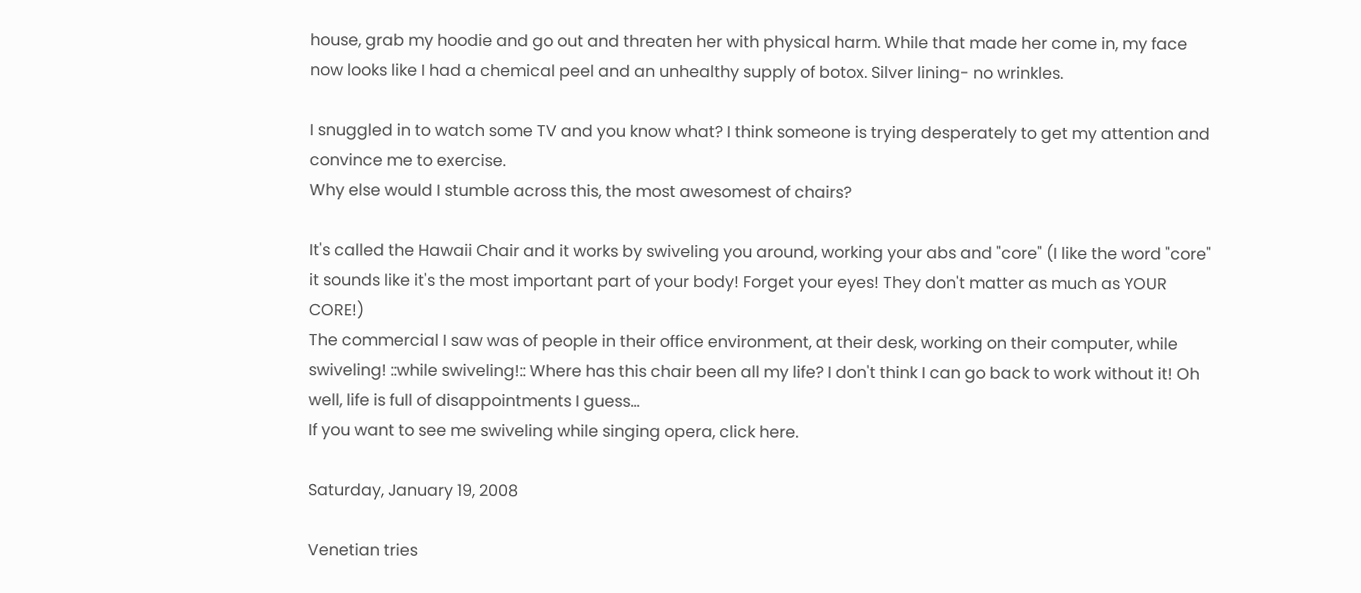house, grab my hoodie and go out and threaten her with physical harm. While that made her come in, my face now looks like I had a chemical peel and an unhealthy supply of botox. Silver lining- no wrinkles.

I snuggled in to watch some TV and you know what? I think someone is trying desperately to get my attention and convince me to exercise.
Why else would I stumble across this, the most awesomest of chairs?

It's called the Hawaii Chair and it works by swiveling you around, working your abs and "core" (I like the word "core" it sounds like it's the most important part of your body! Forget your eyes! They don't matter as much as YOUR CORE!)
The commercial I saw was of people in their office environment, at their desk, working on their computer, while swiveling! ::while swiveling!:: Where has this chair been all my life? I don't think I can go back to work without it! Oh well, life is full of disappointments I guess...
If you want to see me swiveling while singing opera, click here.

Saturday, January 19, 2008

Venetian tries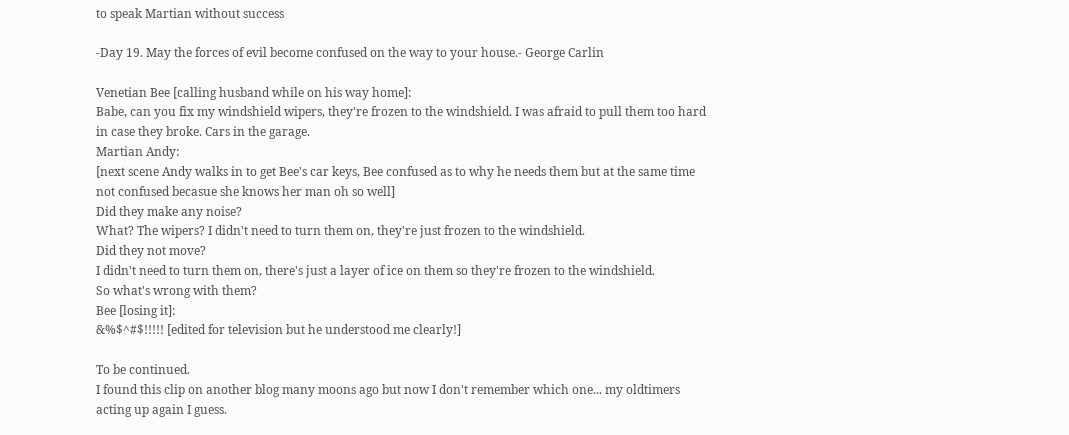to speak Martian without success

-Day 19. May the forces of evil become confused on the way to your house.- George Carlin

Venetian Bee [calling husband while on his way home]:
Babe, can you fix my windshield wipers, they're frozen to the windshield. I was afraid to pull them too hard in case they broke. Cars in the garage.
Martian Andy:
[next scene Andy walks in to get Bee's car keys, Bee confused as to why he needs them but at the same time not confused becasue she knows her man oh so well]
Did they make any noise?
What? The wipers? I didn't need to turn them on, they're just frozen to the windshield.
Did they not move?
I didn't need to turn them on, there's just a layer of ice on them so they're frozen to the windshield.
So what's wrong with them?
Bee [losing it]:
&%$^#$!!!!! [edited for television but he understood me clearly!]

To be continued.
I found this clip on another blog many moons ago but now I don't remember which one... my oldtimers acting up again I guess.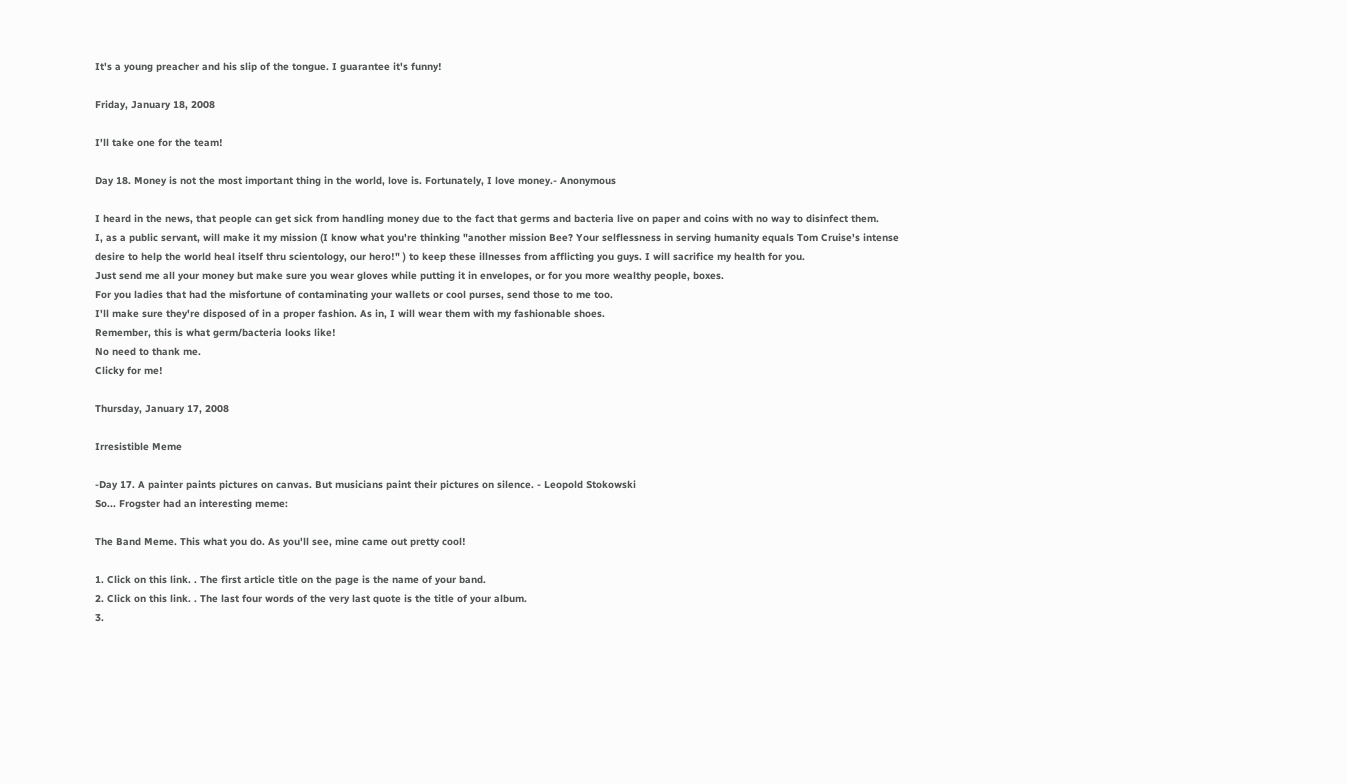It's a young preacher and his slip of the tongue. I guarantee it's funny!

Friday, January 18, 2008

I'll take one for the team!

Day 18. Money is not the most important thing in the world, love is. Fortunately, I love money.- Anonymous

I heard in the news, that people can get sick from handling money due to the fact that germs and bacteria live on paper and coins with no way to disinfect them.
I, as a public servant, will make it my mission (I know what you're thinking "another mission Bee? Your selflessness in serving humanity equals Tom Cruise's intense desire to help the world heal itself thru scientology, our hero!" ) to keep these illnesses from afflicting you guys. I will sacrifice my health for you.
Just send me all your money but make sure you wear gloves while putting it in envelopes, or for you more wealthy people, boxes.
For you ladies that had the misfortune of contaminating your wallets or cool purses, send those to me too.
I'll make sure they're disposed of in a proper fashion. As in, I will wear them with my fashionable shoes.
Remember, this is what germ/bacteria looks like!
No need to thank me.
Clicky for me!

Thursday, January 17, 2008

Irresistible Meme

-Day 17. A painter paints pictures on canvas. But musicians paint their pictures on silence. - Leopold Stokowski
So... Frogster had an interesting meme:

The Band Meme. This what you do. As you'll see, mine came out pretty cool!

1. Click on this link. . The first article title on the page is the name of your band.
2. Click on this link. . The last four words of the very last quote is the title of your album.
3.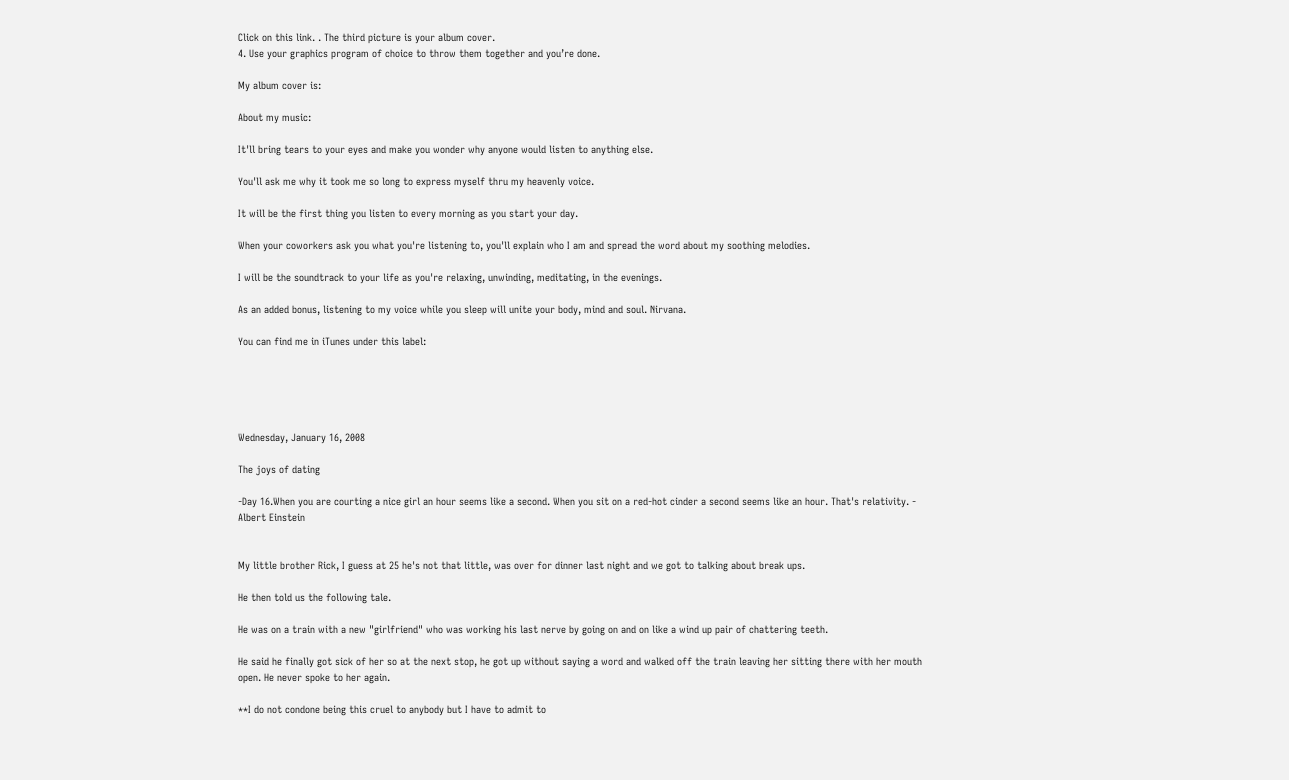Click on this link. . The third picture is your album cover.
4. Use your graphics program of choice to throw them together and you’re done.

My album cover is:

About my music:

It'll bring tears to your eyes and make you wonder why anyone would listen to anything else.

You'll ask me why it took me so long to express myself thru my heavenly voice.

It will be the first thing you listen to every morning as you start your day.

When your coworkers ask you what you're listening to, you'll explain who I am and spread the word about my soothing melodies.

I will be the soundtrack to your life as you're relaxing, unwinding, meditating, in the evenings.

As an added bonus, listening to my voice while you sleep will unite your body, mind and soul. Nirvana.

You can find me in iTunes under this label:





Wednesday, January 16, 2008

The joys of dating

-Day 16.When you are courting a nice girl an hour seems like a second. When you sit on a red-hot cinder a second seems like an hour. That's relativity. - Albert Einstein


My little brother Rick, I guess at 25 he's not that little, was over for dinner last night and we got to talking about break ups.

He then told us the following tale.

He was on a train with a new "girlfriend" who was working his last nerve by going on and on like a wind up pair of chattering teeth.

He said he finally got sick of her so at the next stop, he got up without saying a word and walked off the train leaving her sitting there with her mouth open. He never spoke to her again.

**I do not condone being this cruel to anybody but I have to admit to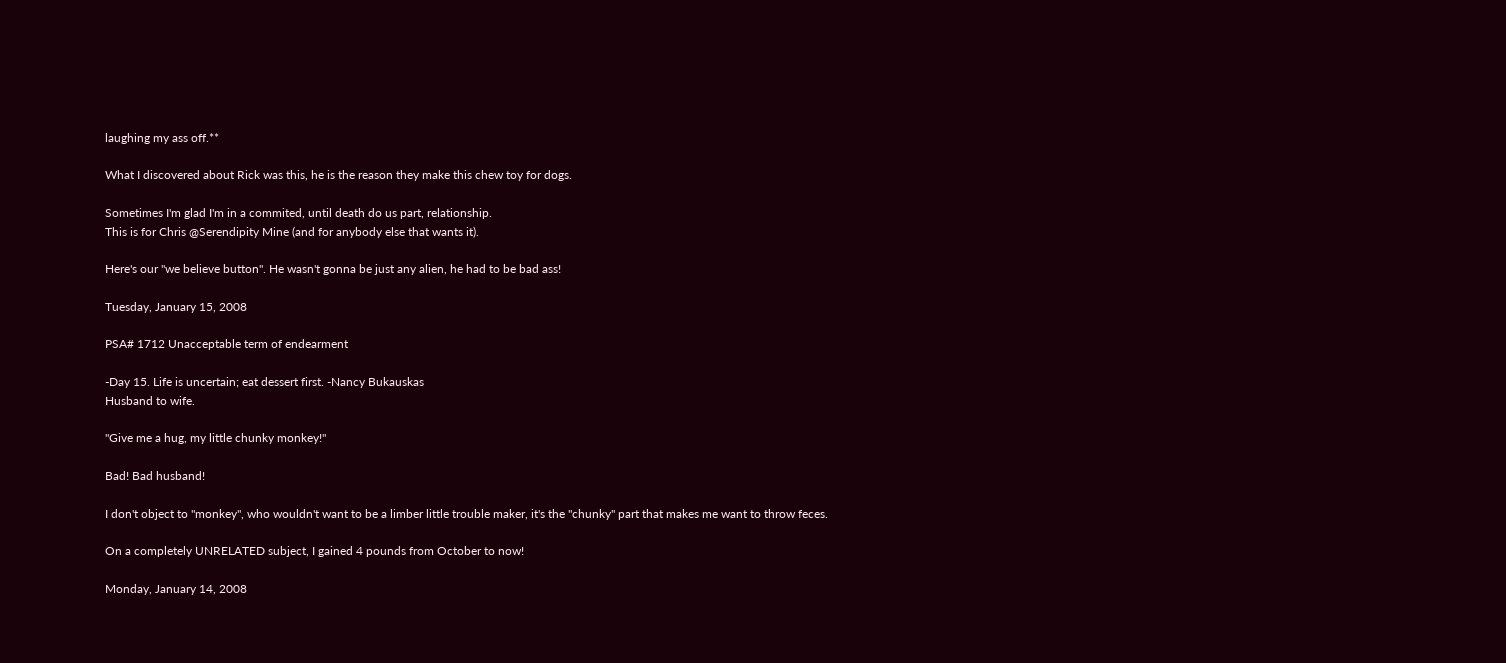laughing my ass off.**

What I discovered about Rick was this, he is the reason they make this chew toy for dogs.

Sometimes I'm glad I'm in a commited, until death do us part, relationship.
This is for Chris @Serendipity Mine (and for anybody else that wants it).

Here's our "we believe button". He wasn't gonna be just any alien, he had to be bad ass!

Tuesday, January 15, 2008

PSA# 1712 Unacceptable term of endearment

-Day 15. Life is uncertain; eat dessert first. -Nancy Bukauskas
Husband to wife.

"Give me a hug, my little chunky monkey!"

Bad! Bad husband!

I don't object to "monkey", who wouldn't want to be a limber little trouble maker, it's the "chunky" part that makes me want to throw feces.

On a completely UNRELATED subject, I gained 4 pounds from October to now!

Monday, January 14, 2008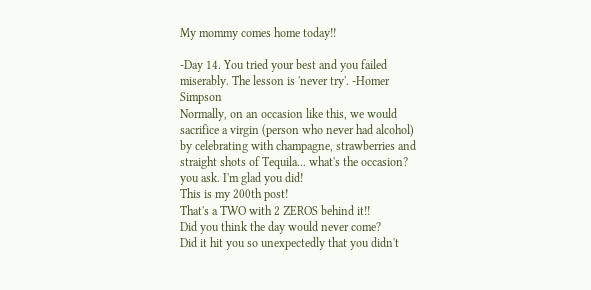My mommy comes home today!!

-Day 14. You tried your best and you failed
miserably. The lesson is 'never try'. -Homer Simpson
Normally, on an occasion like this, we would sacrifice a virgin (person who never had alcohol) by celebrating with champagne, strawberries and straight shots of Tequila... what's the occasion? you ask. I'm glad you did!
This is my 200th post!
That's a TWO with 2 ZEROS behind it!!
Did you think the day would never come?
Did it hit you so unexpectedly that you didn't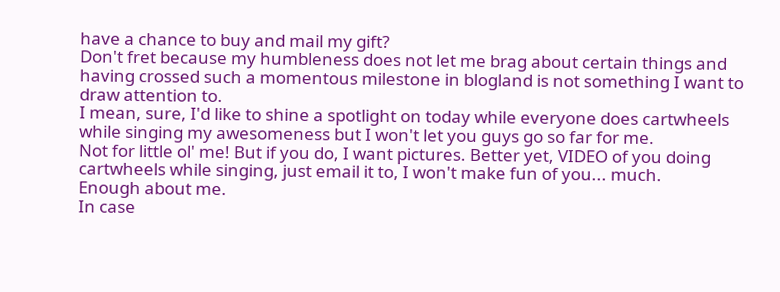have a chance to buy and mail my gift?
Don't fret because my humbleness does not let me brag about certain things and having crossed such a momentous milestone in blogland is not something I want to draw attention to.
I mean, sure, I'd like to shine a spotlight on today while everyone does cartwheels while singing my awesomeness but I won't let you guys go so far for me.
Not for little ol' me! But if you do, I want pictures. Better yet, VIDEO of you doing cartwheels while singing, just email it to, I won't make fun of you... much.
Enough about me.
In case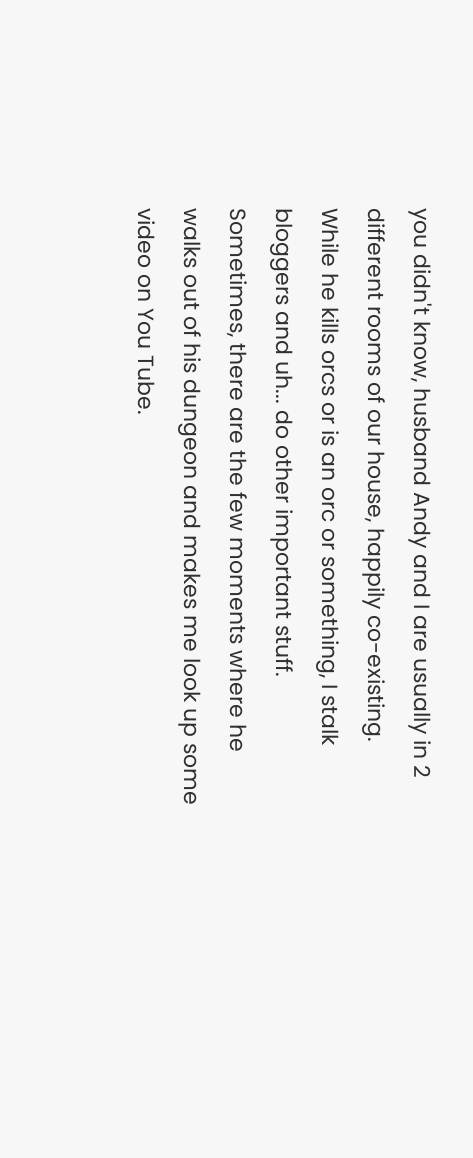you didn't know, husband Andy and I are usually in 2 different rooms of our house, happily co-existing.
While he kills orcs or is an orc or something, I stalk bloggers and uh... do other important stuff.
Sometimes, there are the few moments where he walks out of his dungeon and makes me look up some video on You Tube.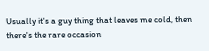Usually it's a guy thing that leaves me cold, then there's the rare occasion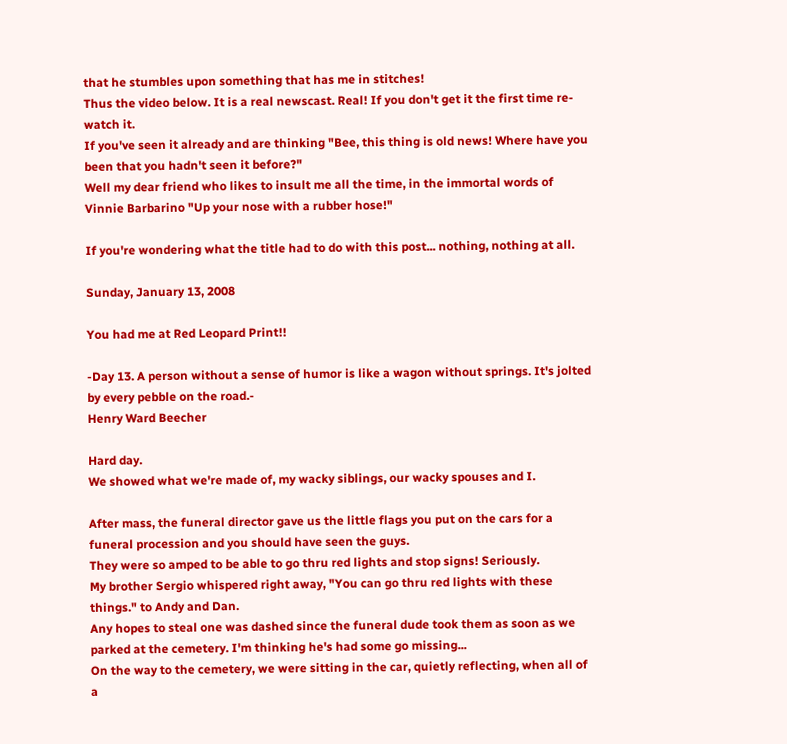that he stumbles upon something that has me in stitches!
Thus the video below. It is a real newscast. Real! If you don't get it the first time re-watch it.
If you've seen it already and are thinking "Bee, this thing is old news! Where have you been that you hadn't seen it before?"
Well my dear friend who likes to insult me all the time, in the immortal words of Vinnie Barbarino "Up your nose with a rubber hose!"

If you're wondering what the title had to do with this post... nothing, nothing at all.

Sunday, January 13, 2008

You had me at Red Leopard Print!!

-Day 13. A person without a sense of humor is like a wagon without springs. It's jolted by every pebble on the road.-
Henry Ward Beecher

Hard day.
We showed what we're made of, my wacky siblings, our wacky spouses and I.

After mass, the funeral director gave us the little flags you put on the cars for a funeral procession and you should have seen the guys.
They were so amped to be able to go thru red lights and stop signs! Seriously.
My brother Sergio whispered right away, "You can go thru red lights with these things." to Andy and Dan.
Any hopes to steal one was dashed since the funeral dude took them as soon as we parked at the cemetery. I'm thinking he's had some go missing...
On the way to the cemetery, we were sitting in the car, quietly reflecting, when all of a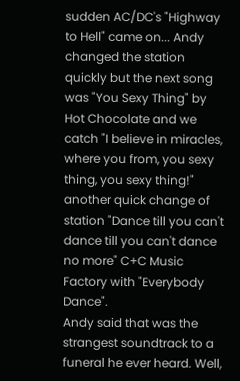sudden AC/DC's "Highway to Hell" came on... Andy changed the station quickly but the next song was "You Sexy Thing" by Hot Chocolate and we catch "I believe in miracles, where you from, you sexy thing, you sexy thing!" another quick change of station "Dance till you can't dance till you can't dance no more" C+C Music Factory with "Everybody Dance".
Andy said that was the strangest soundtrack to a funeral he ever heard. Well,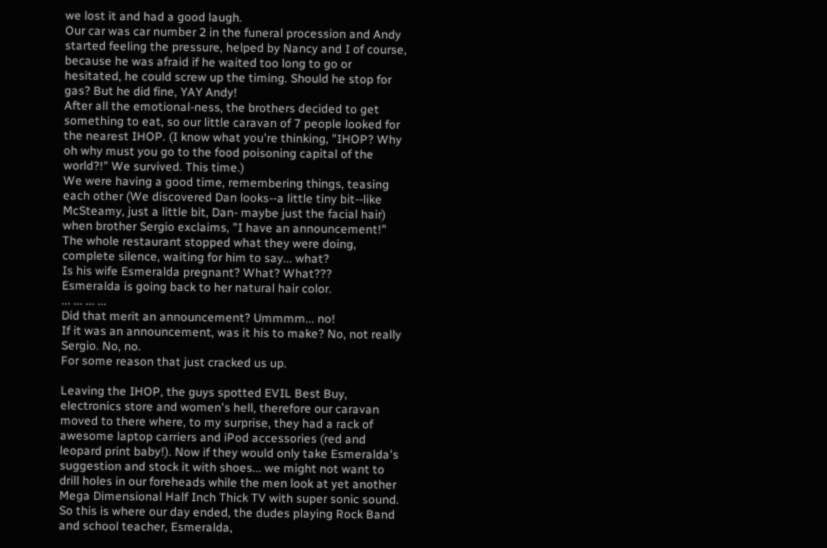we lost it and had a good laugh.
Our car was car number 2 in the funeral procession and Andy started feeling the pressure, helped by Nancy and I of course, because he was afraid if he waited too long to go or hesitated, he could screw up the timing. Should he stop for gas? But he did fine, YAY Andy!
After all the emotional-ness, the brothers decided to get something to eat, so our little caravan of 7 people looked for the nearest IHOP. (I know what you're thinking, "IHOP? Why oh why must you go to the food poisoning capital of the world?!" We survived. This time.)
We were having a good time, remembering things, teasing each other (We discovered Dan looks--a little tiny bit--like McSteamy, just a little bit, Dan- maybe just the facial hair) when brother Sergio exclaims, "I have an announcement!" The whole restaurant stopped what they were doing, complete silence, waiting for him to say... what?
Is his wife Esmeralda pregnant? What? What???
Esmeralda is going back to her natural hair color.
... ... ... ...
Did that merit an announcement? Ummmm... no!
If it was an announcement, was it his to make? No, not really Sergio. No, no.
For some reason that just cracked us up.

Leaving the IHOP, the guys spotted EVIL Best Buy, electronics store and women's hell, therefore our caravan moved to there where, to my surprise, they had a rack of awesome laptop carriers and iPod accessories (red and leopard print baby!). Now if they would only take Esmeralda's suggestion and stock it with shoes... we might not want to drill holes in our foreheads while the men look at yet another Mega Dimensional Half Inch Thick TV with super sonic sound.
So this is where our day ended, the dudes playing Rock Band and school teacher, Esmeralda,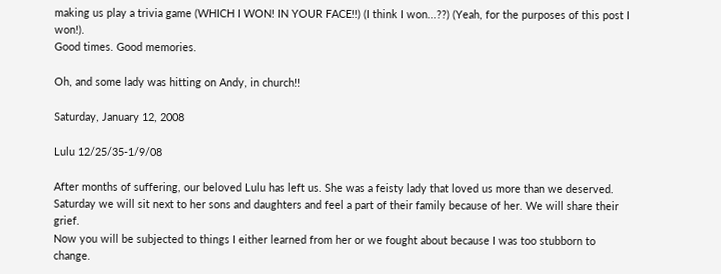making us play a trivia game (WHICH I WON! IN YOUR FACE!!) (I think I won...??) (Yeah, for the purposes of this post I won!).
Good times. Good memories.

Oh, and some lady was hitting on Andy, in church!!

Saturday, January 12, 2008

Lulu 12/25/35-1/9/08

After months of suffering, our beloved Lulu has left us. She was a feisty lady that loved us more than we deserved.
Saturday we will sit next to her sons and daughters and feel a part of their family because of her. We will share their grief.
Now you will be subjected to things I either learned from her or we fought about because I was too stubborn to change.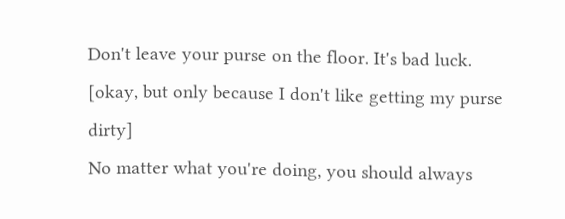Don't leave your purse on the floor. It's bad luck. [okay, but only because I don't like getting my purse dirty]
No matter what you're doing, you should always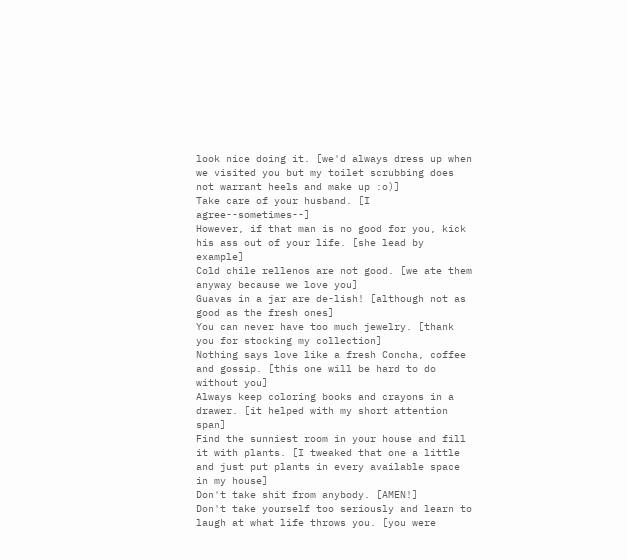look nice doing it. [we'd always dress up when we visited you but my toilet scrubbing does not warrant heels and make up :o)]
Take care of your husband. [I agree--sometimes--]
However, if that man is no good for you, kick his ass out of your life. [she lead by example]
Cold chile rellenos are not good. [we ate them anyway because we love you]
Guavas in a jar are de-lish! [although not as good as the fresh ones]
You can never have too much jewelry. [thank you for stocking my collection]
Nothing says love like a fresh Concha, coffee and gossip. [this one will be hard to do without you]
Always keep coloring books and crayons in a drawer. [it helped with my short attention span]
Find the sunniest room in your house and fill it with plants. [I tweaked that one a little and just put plants in every available space in my house]
Don't take shit from anybody. [AMEN!]
Don't take yourself too seriously and learn to laugh at what life throws you. [you were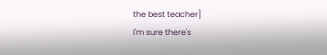the best teacher]
I'm sure there's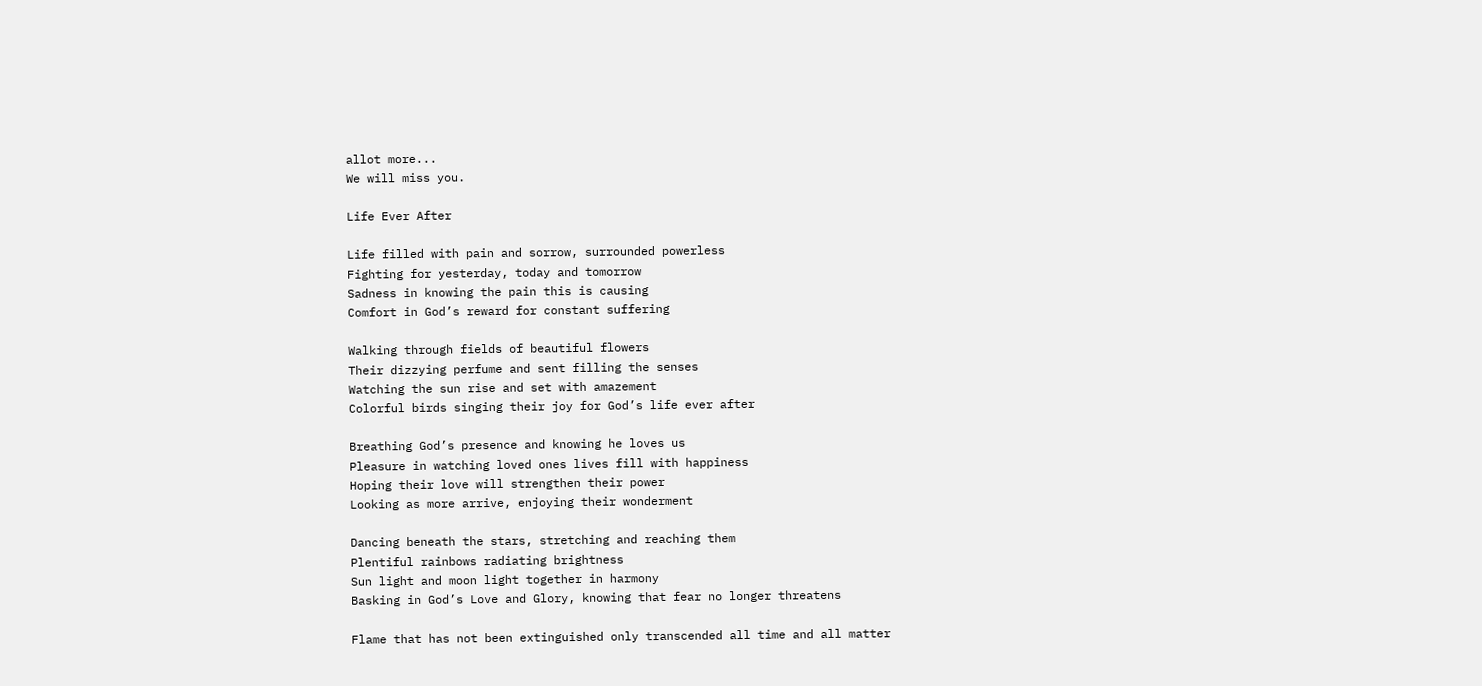allot more...
We will miss you.

Life Ever After

Life filled with pain and sorrow, surrounded powerless
Fighting for yesterday, today and tomorrow
Sadness in knowing the pain this is causing
Comfort in God’s reward for constant suffering

Walking through fields of beautiful flowers
Their dizzying perfume and sent filling the senses
Watching the sun rise and set with amazement
Colorful birds singing their joy for God’s life ever after

Breathing God’s presence and knowing he loves us
Pleasure in watching loved ones lives fill with happiness
Hoping their love will strengthen their power
Looking as more arrive, enjoying their wonderment

Dancing beneath the stars, stretching and reaching them
Plentiful rainbows radiating brightness
Sun light and moon light together in harmony
Basking in God’s Love and Glory, knowing that fear no longer threatens

Flame that has not been extinguished only transcended all time and all matter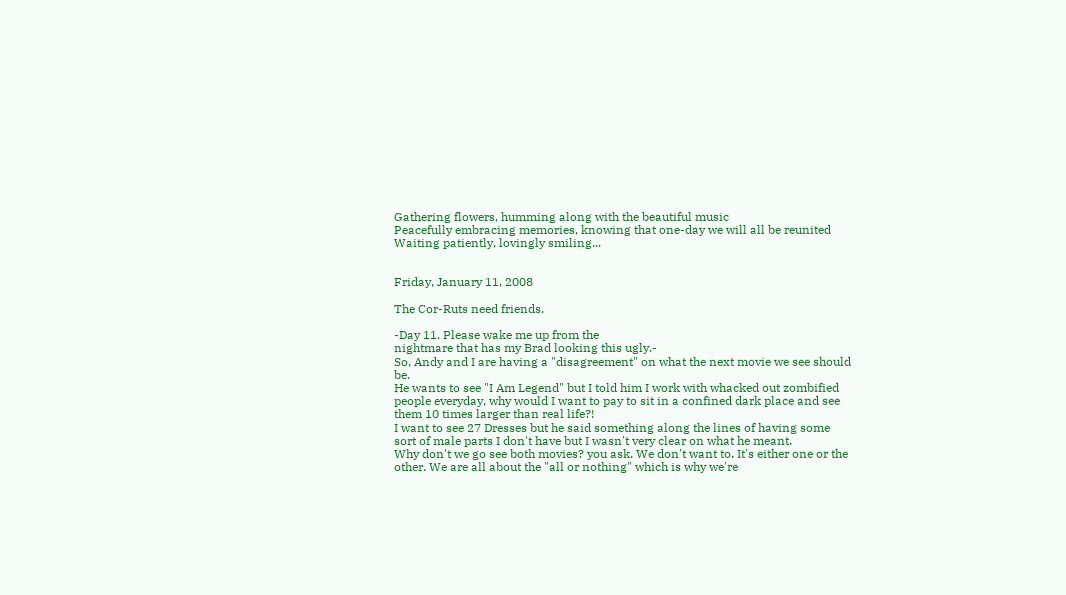Gathering flowers, humming along with the beautiful music
Peacefully embracing memories, knowing that one-day we will all be reunited
Waiting patiently, lovingly smiling...


Friday, January 11, 2008

The Cor-Ruts need friends.

-Day 11. Please wake me up from the
nightmare that has my Brad looking this ugly.-
So, Andy and I are having a "disagreement" on what the next movie we see should be.
He wants to see "I Am Legend" but I told him I work with whacked out zombified people everyday, why would I want to pay to sit in a confined dark place and see them 10 times larger than real life?!
I want to see 27 Dresses but he said something along the lines of having some sort of male parts I don't have but I wasn't very clear on what he meant.
Why don't we go see both movies? you ask. We don't want to. It's either one or the other. We are all about the "all or nothing" which is why we're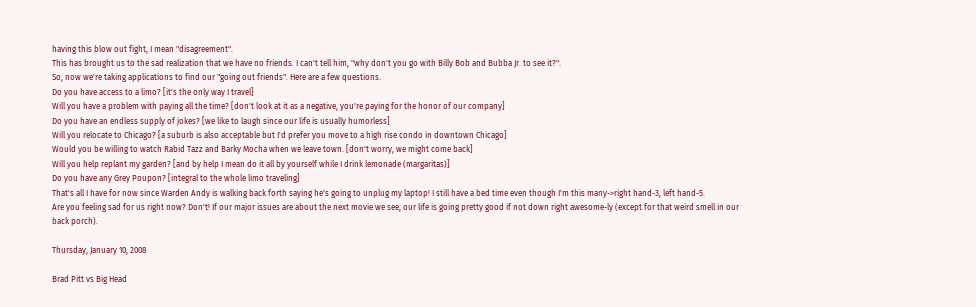having this blow out fight, I mean "disagreement".
This has brought us to the sad realization that we have no friends. I can't tell him, "why don't you go with Billy Bob and Bubba Jr. to see it?".
So, now we're taking applications to find our "going out friends". Here are a few questions.
Do you have access to a limo? [it's the only way I travel]
Will you have a problem with paying all the time? [don't look at it as a negative, you're paying for the honor of our company]
Do you have an endless supply of jokes? [we like to laugh since our life is usually humorless]
Will you relocate to Chicago? [a suburb is also acceptable but I'd prefer you move to a high rise condo in downtown Chicago]
Would you be willing to watch Rabid Tazz and Barky Mocha when we leave town. [don't worry, we might come back]
Will you help replant my garden? [and by help I mean do it all by yourself while I drink lemonade (margaritas)]
Do you have any Grey Poupon? [integral to the whole limo traveling]
That's all I have for now since Warden Andy is walking back forth saying he's going to unplug my laptop! I still have a bed time even though I'm this many->right hand-3, left hand-5.
Are you feeling sad for us right now? Don't! If our major issues are about the next movie we see, our life is going pretty good if not down right awesome-ly (except for that weird smell in our back porch).

Thursday, January 10, 2008

Brad Pitt vs Big Head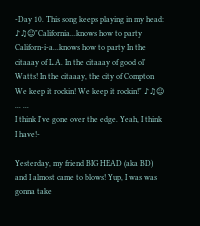-Day 10. This song keeps playing in my head: ♪♫☺"California...knows how to party Californ-i-a...knows how to party In the citaaay of L.A. In the citaaay of good ol' Watts! In the citaaay, the city of Compton We keep it rockin! We keep it rockin!" ♪♫☺ ... ...
I think I've gone over the edge. Yeah, I think I have!-

Yesterday, my friend BIG HEAD (aka BD) and I almost came to blows! Yup, I was was gonna take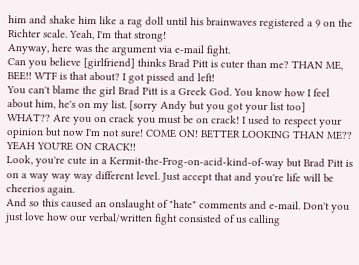him and shake him like a rag doll until his brainwaves registered a 9 on the Richter scale. Yeah, I'm that strong!
Anyway, here was the argument via e-mail fight.
Can you believe [girlfriend] thinks Brad Pitt is cuter than me? THAN ME, BEE!! WTF is that about? I got pissed and left!
You can't blame the girl Brad Pitt is a Greek God. You know how I feel about him, he's on my list. [sorry Andy but you got your list too]
WHAT?? Are you on crack you must be on crack! I used to respect your opinion but now I'm not sure! COME ON! BETTER LOOKING THAN ME?? YEAH YOU'RE ON CRACK!!
Look, you're cute in a Kermit-the-Frog-on-acid-kind-of-way but Brad Pitt is on a way way way different level. Just accept that and you're life will be cheerios again.
And so this caused an onslaught of "hate" comments and e-mail. Don't you just love how our verbal/written fight consisted of us calling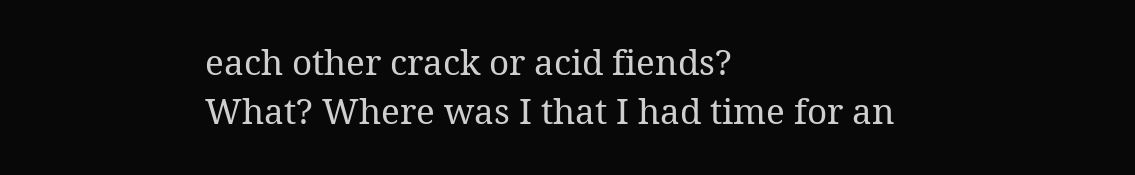each other crack or acid fiends?
What? Where was I that I had time for an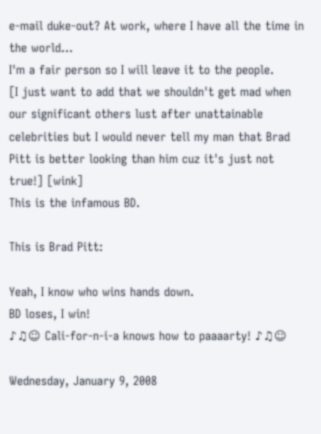e-mail duke-out? At work, where I have all the time in the world...
I'm a fair person so I will leave it to the people.
[I just want to add that we shouldn't get mad when our significant others lust after unattainable celebrities but I would never tell my man that Brad Pitt is better looking than him cuz it's just not true!] [wink]
This is the infamous BD.

This is Brad Pitt:

Yeah, I know who wins hands down.
BD loses, I win!
♪♫☺ Cali-for-n-i-a knows how to paaaarty! ♪♫☺

Wednesday, January 9, 2008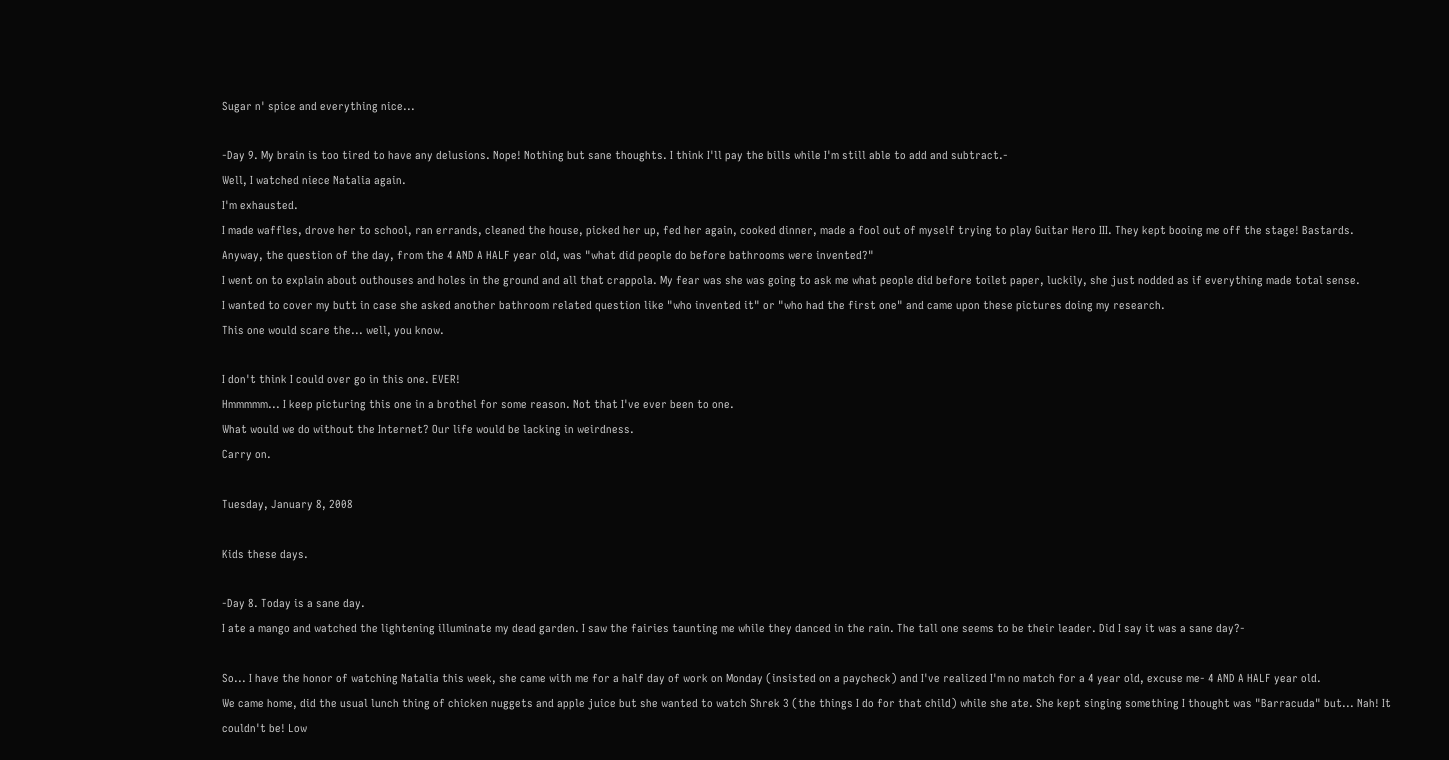Sugar n' spice and everything nice...

-Day 9. My brain is too tired to have any delusions. Nope! Nothing but sane thoughts. I think I'll pay the bills while I'm still able to add and subtract.-
Well, I watched niece Natalia again.
I'm exhausted.
I made waffles, drove her to school, ran errands, cleaned the house, picked her up, fed her again, cooked dinner, made a fool out of myself trying to play Guitar Hero III. They kept booing me off the stage! Bastards.
Anyway, the question of the day, from the 4 AND A HALF year old, was "what did people do before bathrooms were invented?"
I went on to explain about outhouses and holes in the ground and all that crappola. My fear was she was going to ask me what people did before toilet paper, luckily, she just nodded as if everything made total sense.
I wanted to cover my butt in case she asked another bathroom related question like "who invented it" or "who had the first one" and came upon these pictures doing my research.
This one would scare the... well, you know.

I don't think I could over go in this one. EVER!
Hmmmmm... I keep picturing this one in a brothel for some reason. Not that I've ever been to one.
What would we do without the Internet? Our life would be lacking in weirdness.
Carry on.

Tuesday, January 8, 2008

Kids these days.

-Day 8. Today is a sane day.
I ate a mango and watched the lightening illuminate my dead garden. I saw the fairies taunting me while they danced in the rain. The tall one seems to be their leader. Did I say it was a sane day?-

So... I have the honor of watching Natalia this week, she came with me for a half day of work on Monday (insisted on a paycheck) and I've realized I'm no match for a 4 year old, excuse me- 4 AND A HALF year old.
We came home, did the usual lunch thing of chicken nuggets and apple juice but she wanted to watch Shrek 3 (the things I do for that child) while she ate. She kept singing something I thought was "Barracuda" but... Nah! It couldn't be! Low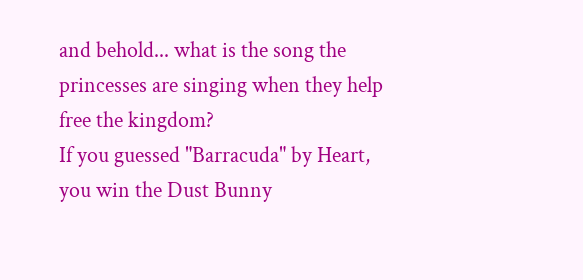and behold... what is the song the princesses are singing when they help free the kingdom?
If you guessed "Barracuda" by Heart, you win the Dust Bunny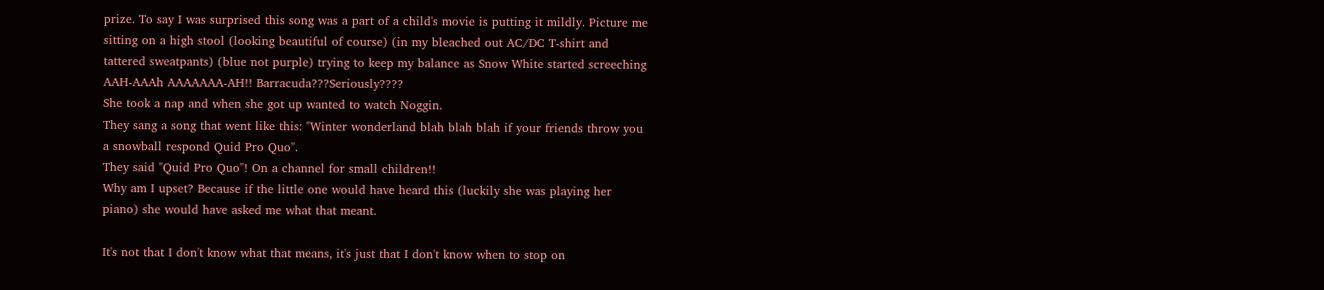prize. To say I was surprised this song was a part of a child's movie is putting it mildly. Picture me sitting on a high stool (looking beautiful of course) (in my bleached out AC/DC T-shirt and tattered sweatpants) (blue not purple) trying to keep my balance as Snow White started screeching AAH-AAAh AAAAAAA-AH!! Barracuda???Seriously????
She took a nap and when she got up wanted to watch Noggin.
They sang a song that went like this: "Winter wonderland blah blah blah if your friends throw you a snowball respond Quid Pro Quo".
They said "Quid Pro Quo"! On a channel for small children!!
Why am I upset? Because if the little one would have heard this (luckily she was playing her piano) she would have asked me what that meant.

It's not that I don't know what that means, it's just that I don't know when to stop on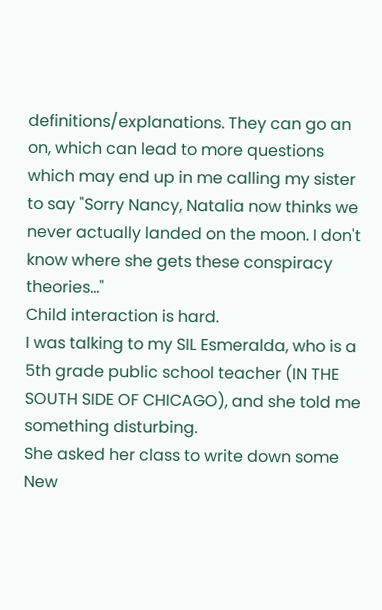definitions/explanations. They can go an on, which can lead to more questions which may end up in me calling my sister to say "Sorry Nancy, Natalia now thinks we never actually landed on the moon. I don't know where she gets these conspiracy theories..."
Child interaction is hard.
I was talking to my SIL Esmeralda, who is a 5th grade public school teacher (IN THE SOUTH SIDE OF CHICAGO), and she told me something disturbing.
She asked her class to write down some New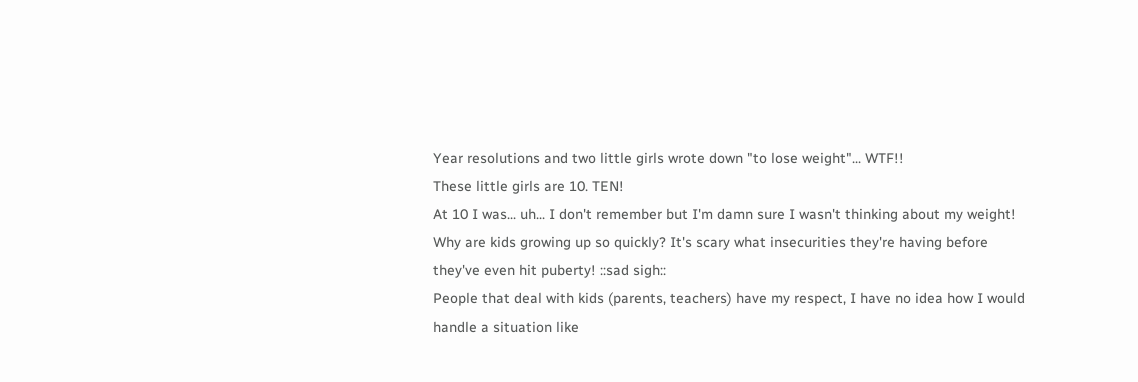Year resolutions and two little girls wrote down "to lose weight"... WTF!!
These little girls are 10. TEN!
At 10 I was... uh... I don't remember but I'm damn sure I wasn't thinking about my weight! Why are kids growing up so quickly? It's scary what insecurities they're having before they've even hit puberty! ::sad sigh::
People that deal with kids (parents, teachers) have my respect, I have no idea how I would handle a situation like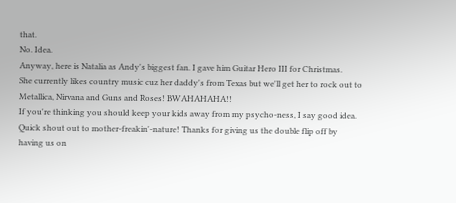that.
No. Idea.
Anyway, here is Natalia as Andy's biggest fan. I gave him Guitar Hero III for Christmas.
She currently likes country music cuz her daddy's from Texas but we'll get her to rock out to Metallica, Nirvana and Guns and Roses! BWAHAHAHA!!
If you're thinking you should keep your kids away from my psycho-ness, I say good idea.
Quick shout out to mother-freakin'-nature! Thanks for giving us the double flip off by having us on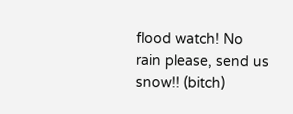flood watch! No rain please, send us snow!! (bitch)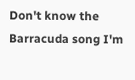Don't know the Barracuda song I'm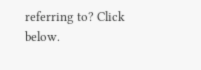referring to? Click below.